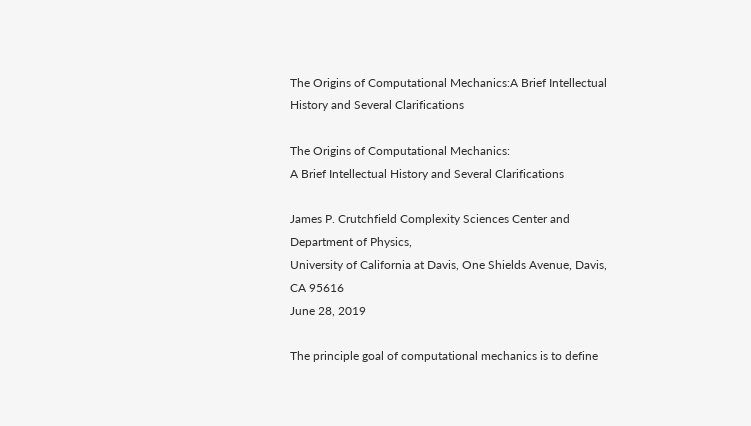The Origins of Computational Mechanics:A Brief Intellectual History and Several Clarifications

The Origins of Computational Mechanics:
A Brief Intellectual History and Several Clarifications

James P. Crutchfield Complexity Sciences Center and Department of Physics,
University of California at Davis, One Shields Avenue, Davis, CA 95616
June 28, 2019

The principle goal of computational mechanics is to define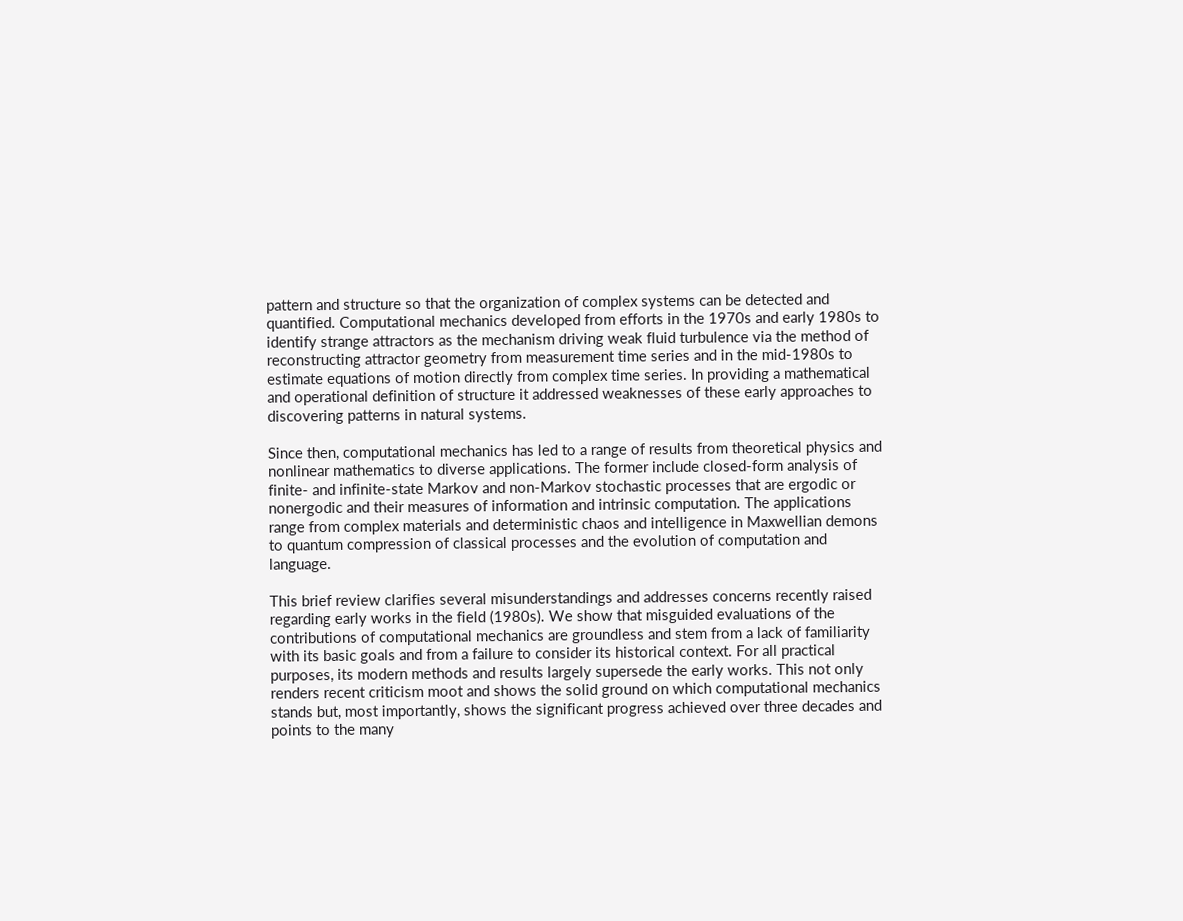pattern and structure so that the organization of complex systems can be detected and quantified. Computational mechanics developed from efforts in the 1970s and early 1980s to identify strange attractors as the mechanism driving weak fluid turbulence via the method of reconstructing attractor geometry from measurement time series and in the mid-1980s to estimate equations of motion directly from complex time series. In providing a mathematical and operational definition of structure it addressed weaknesses of these early approaches to discovering patterns in natural systems.

Since then, computational mechanics has led to a range of results from theoretical physics and nonlinear mathematics to diverse applications. The former include closed-form analysis of finite- and infinite-state Markov and non-Markov stochastic processes that are ergodic or nonergodic and their measures of information and intrinsic computation. The applications range from complex materials and deterministic chaos and intelligence in Maxwellian demons to quantum compression of classical processes and the evolution of computation and language.

This brief review clarifies several misunderstandings and addresses concerns recently raised regarding early works in the field (1980s). We show that misguided evaluations of the contributions of computational mechanics are groundless and stem from a lack of familiarity with its basic goals and from a failure to consider its historical context. For all practical purposes, its modern methods and results largely supersede the early works. This not only renders recent criticism moot and shows the solid ground on which computational mechanics stands but, most importantly, shows the significant progress achieved over three decades and points to the many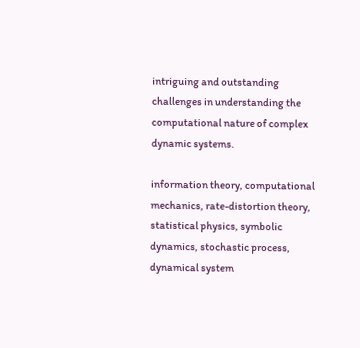intriguing and outstanding challenges in understanding the computational nature of complex dynamic systems.

information theory, computational mechanics, rate-distortion theory, statistical physics, symbolic dynamics, stochastic process, dynamical system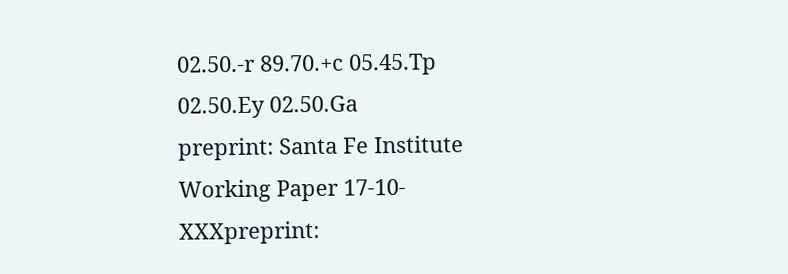02.50.-r 89.70.+c 05.45.Tp 02.50.Ey 02.50.Ga
preprint: Santa Fe Institute Working Paper 17-10-XXXpreprint: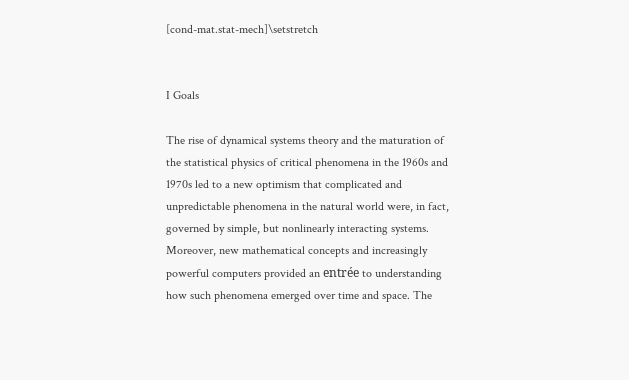[cond-mat.stat-mech]\setstretch


I Goals

The rise of dynamical systems theory and the maturation of the statistical physics of critical phenomena in the 1960s and 1970s led to a new optimism that complicated and unpredictable phenomena in the natural world were, in fact, governed by simple, but nonlinearly interacting systems. Moreover, new mathematical concepts and increasingly powerful computers provided an entrée to understanding how such phenomena emerged over time and space. The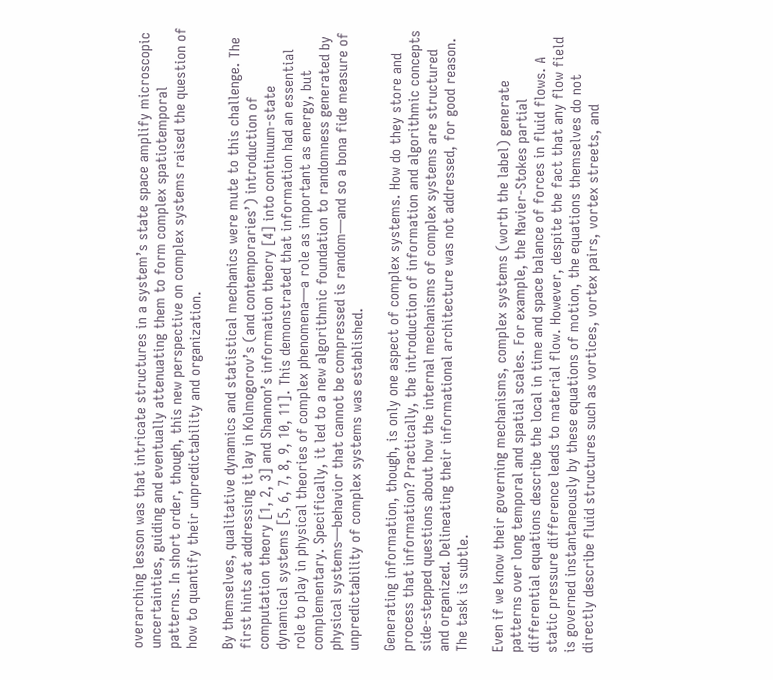overarching lesson was that intricate structures in a system’s state space amplify microscopic uncertainties, guiding and eventually attenuating them to form complex spatiotemporal patterns. In short order, though, this new perspective on complex systems raised the question of how to quantify their unpredictability and organization.

By themselves, qualitative dynamics and statistical mechanics were mute to this challenge. The first hints at addressing it lay in Kolmogorov’s (and contemporaries’) introduction of computation theory [1, 2, 3] and Shannon’s information theory [4] into continuum-state dynamical systems [5, 6, 7, 8, 9, 10, 11]. This demonstrated that information had an essential role to play in physical theories of complex phenomena—a role as important as energy, but complementary. Specifically, it led to a new algorithmic foundation to randomness generated by physical systems—behavior that cannot be compressed is random—and so a bona fide measure of unpredictability of complex systems was established.

Generating information, though, is only one aspect of complex systems. How do they store and process that information? Practically, the introduction of information and algorithmic concepts side-stepped questions about how the internal mechanisms of complex systems are structured and organized. Delineating their informational architecture was not addressed, for good reason. The task is subtle.

Even if we know their governing mechanisms, complex systems (worth the label) generate patterns over long temporal and spatial scales. For example, the Navier-Stokes partial differential equations describe the local in time and space balance of forces in fluid flows. A static pressure difference leads to material flow. However, despite the fact that any flow field is governed instantaneously by these equations of motion, the equations themselves do not directly describe fluid structures such as vortices, vortex pairs, vortex streets, and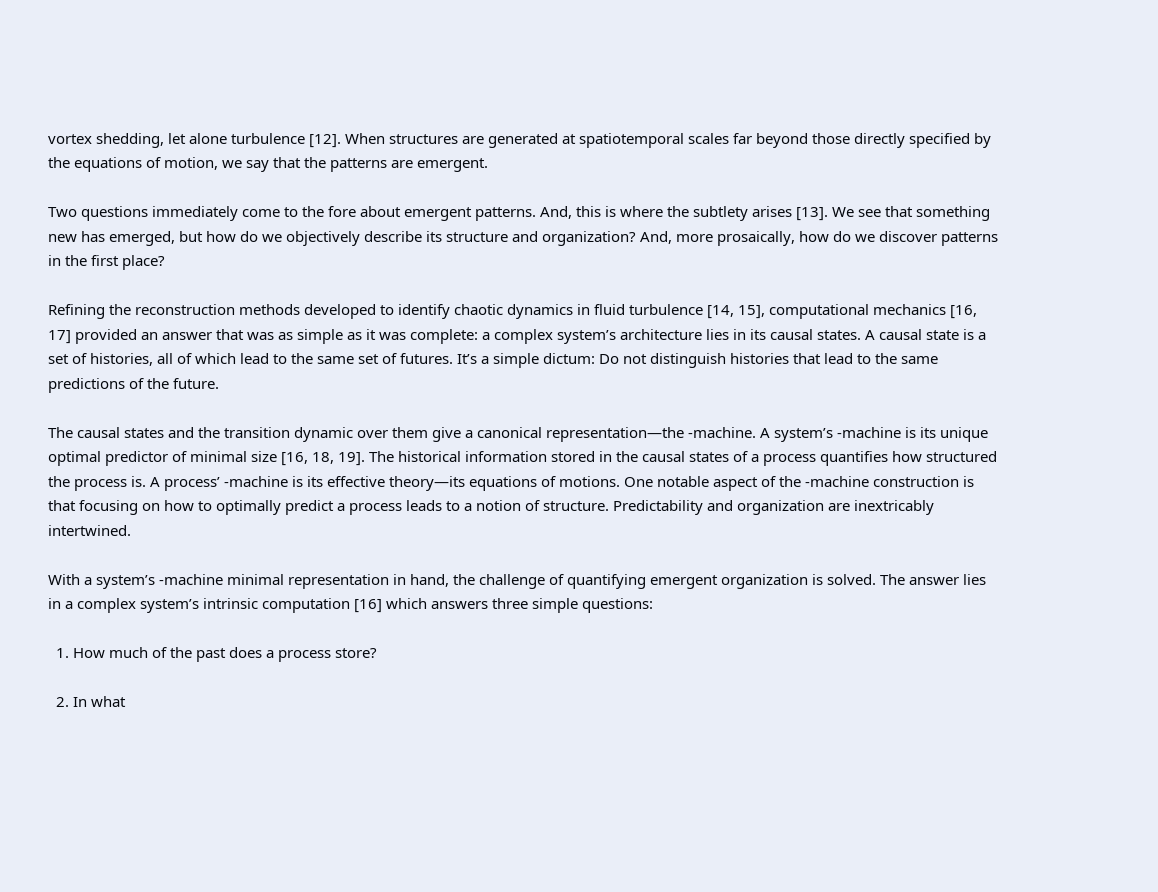vortex shedding, let alone turbulence [12]. When structures are generated at spatiotemporal scales far beyond those directly specified by the equations of motion, we say that the patterns are emergent.

Two questions immediately come to the fore about emergent patterns. And, this is where the subtlety arises [13]. We see that something new has emerged, but how do we objectively describe its structure and organization? And, more prosaically, how do we discover patterns in the first place?

Refining the reconstruction methods developed to identify chaotic dynamics in fluid turbulence [14, 15], computational mechanics [16, 17] provided an answer that was as simple as it was complete: a complex system’s architecture lies in its causal states. A causal state is a set of histories, all of which lead to the same set of futures. It’s a simple dictum: Do not distinguish histories that lead to the same predictions of the future.

The causal states and the transition dynamic over them give a canonical representation—the -machine. A system’s -machine is its unique optimal predictor of minimal size [16, 18, 19]. The historical information stored in the causal states of a process quantifies how structured the process is. A process’ -machine is its effective theory—its equations of motions. One notable aspect of the -machine construction is that focusing on how to optimally predict a process leads to a notion of structure. Predictability and organization are inextricably intertwined.

With a system’s -machine minimal representation in hand, the challenge of quantifying emergent organization is solved. The answer lies in a complex system’s intrinsic computation [16] which answers three simple questions:

  1. How much of the past does a process store?

  2. In what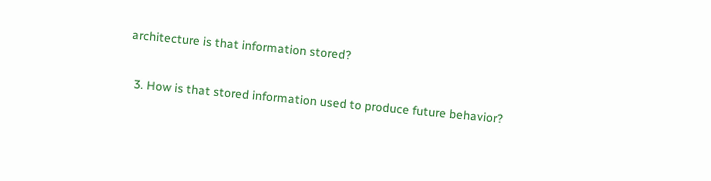architecture is that information stored?

  3. How is that stored information used to produce future behavior?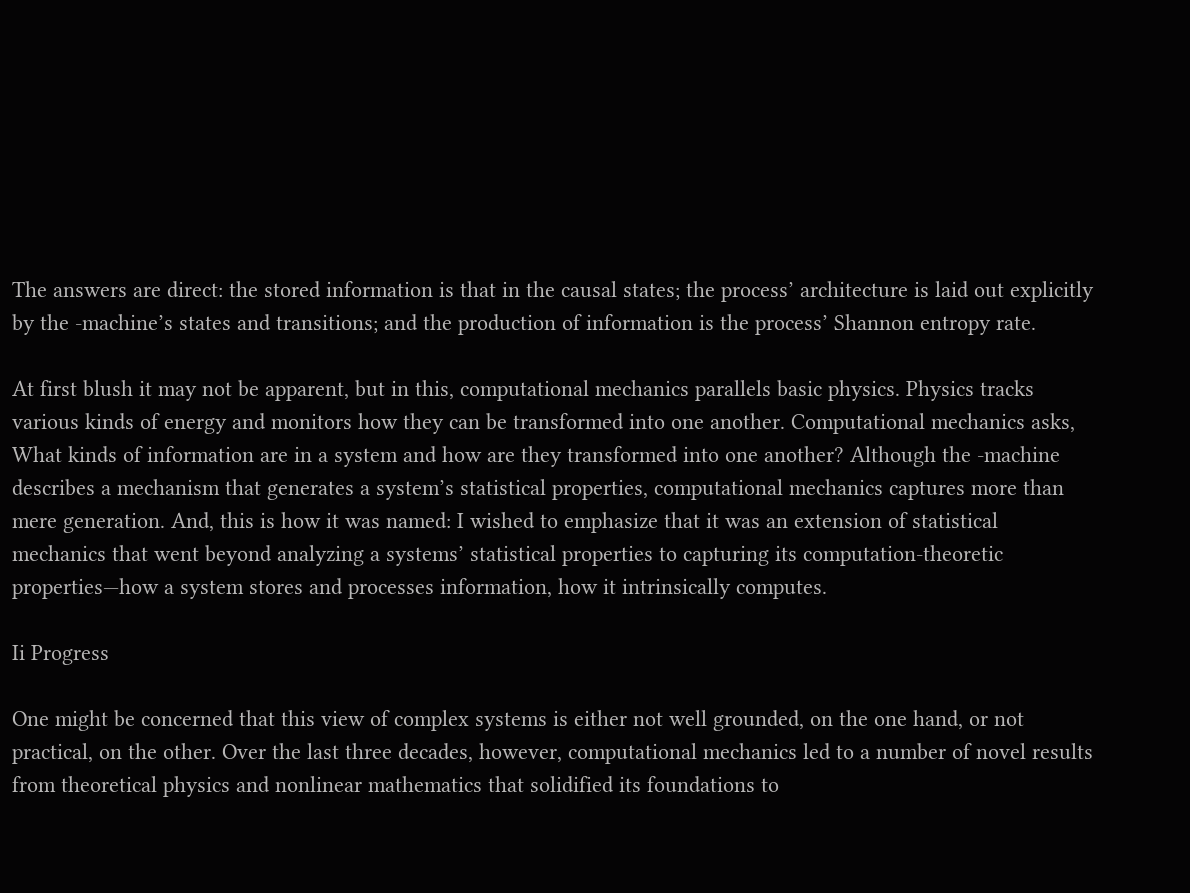The answers are direct: the stored information is that in the causal states; the process’ architecture is laid out explicitly by the -machine’s states and transitions; and the production of information is the process’ Shannon entropy rate.

At first blush it may not be apparent, but in this, computational mechanics parallels basic physics. Physics tracks various kinds of energy and monitors how they can be transformed into one another. Computational mechanics asks, What kinds of information are in a system and how are they transformed into one another? Although the -machine describes a mechanism that generates a system’s statistical properties, computational mechanics captures more than mere generation. And, this is how it was named: I wished to emphasize that it was an extension of statistical mechanics that went beyond analyzing a systems’ statistical properties to capturing its computation-theoretic properties—how a system stores and processes information, how it intrinsically computes.

Ii Progress

One might be concerned that this view of complex systems is either not well grounded, on the one hand, or not practical, on the other. Over the last three decades, however, computational mechanics led to a number of novel results from theoretical physics and nonlinear mathematics that solidified its foundations to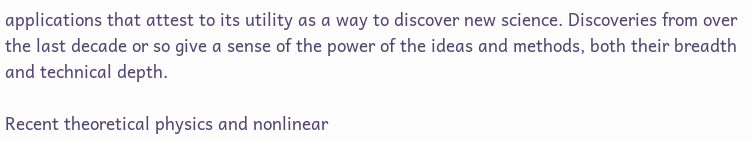applications that attest to its utility as a way to discover new science. Discoveries from over the last decade or so give a sense of the power of the ideas and methods, both their breadth and technical depth.

Recent theoretical physics and nonlinear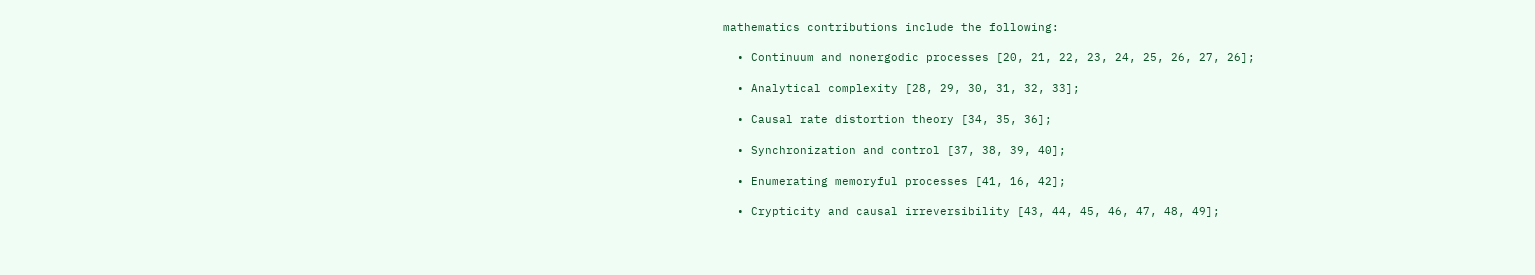mathematics contributions include the following:

  • Continuum and nonergodic processes [20, 21, 22, 23, 24, 25, 26, 27, 26];

  • Analytical complexity [28, 29, 30, 31, 32, 33];

  • Causal rate distortion theory [34, 35, 36];

  • Synchronization and control [37, 38, 39, 40];

  • Enumerating memoryful processes [41, 16, 42];

  • Crypticity and causal irreversibility [43, 44, 45, 46, 47, 48, 49];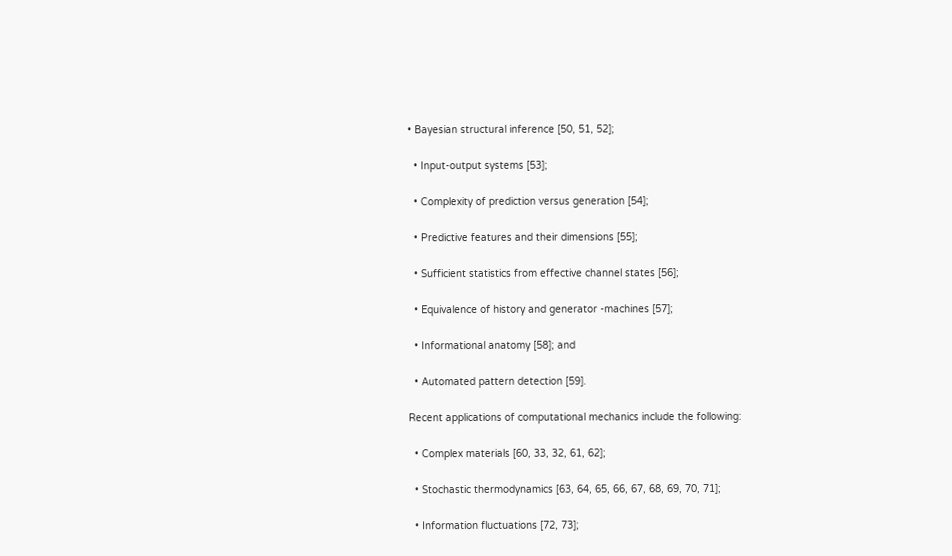• Bayesian structural inference [50, 51, 52];

  • Input-output systems [53];

  • Complexity of prediction versus generation [54];

  • Predictive features and their dimensions [55];

  • Sufficient statistics from effective channel states [56];

  • Equivalence of history and generator -machines [57];

  • Informational anatomy [58]; and

  • Automated pattern detection [59].

Recent applications of computational mechanics include the following:

  • Complex materials [60, 33, 32, 61, 62];

  • Stochastic thermodynamics [63, 64, 65, 66, 67, 68, 69, 70, 71];

  • Information fluctuations [72, 73];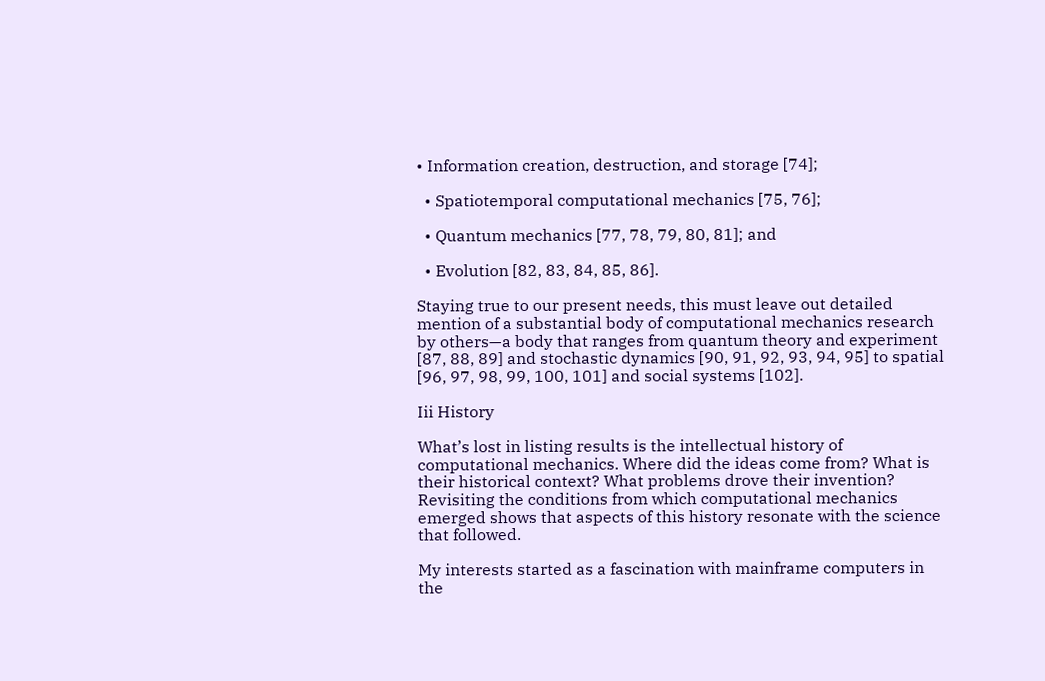• Information creation, destruction, and storage [74];

  • Spatiotemporal computational mechanics [75, 76];

  • Quantum mechanics [77, 78, 79, 80, 81]; and

  • Evolution [82, 83, 84, 85, 86].

Staying true to our present needs, this must leave out detailed mention of a substantial body of computational mechanics research by others—a body that ranges from quantum theory and experiment [87, 88, 89] and stochastic dynamics [90, 91, 92, 93, 94, 95] to spatial [96, 97, 98, 99, 100, 101] and social systems [102].

Iii History

What’s lost in listing results is the intellectual history of computational mechanics. Where did the ideas come from? What is their historical context? What problems drove their invention? Revisiting the conditions from which computational mechanics emerged shows that aspects of this history resonate with the science that followed.

My interests started as a fascination with mainframe computers in the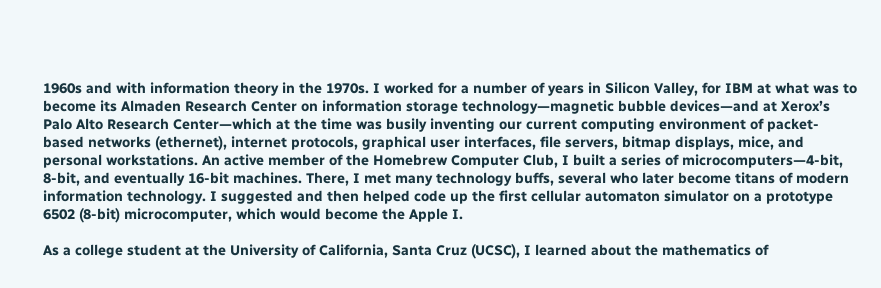1960s and with information theory in the 1970s. I worked for a number of years in Silicon Valley, for IBM at what was to become its Almaden Research Center on information storage technology—magnetic bubble devices—and at Xerox’s Palo Alto Research Center—which at the time was busily inventing our current computing environment of packet-based networks (ethernet), internet protocols, graphical user interfaces, file servers, bitmap displays, mice, and personal workstations. An active member of the Homebrew Computer Club, I built a series of microcomputers—4-bit, 8-bit, and eventually 16-bit machines. There, I met many technology buffs, several who later become titans of modern information technology. I suggested and then helped code up the first cellular automaton simulator on a prototype 6502 (8-bit) microcomputer, which would become the Apple I.

As a college student at the University of California, Santa Cruz (UCSC), I learned about the mathematics of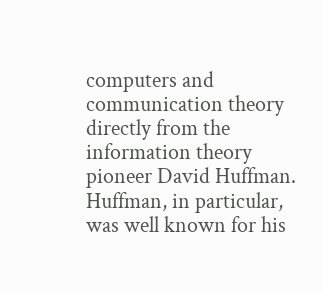computers and communication theory directly from the information theory pioneer David Huffman. Huffman, in particular, was well known for his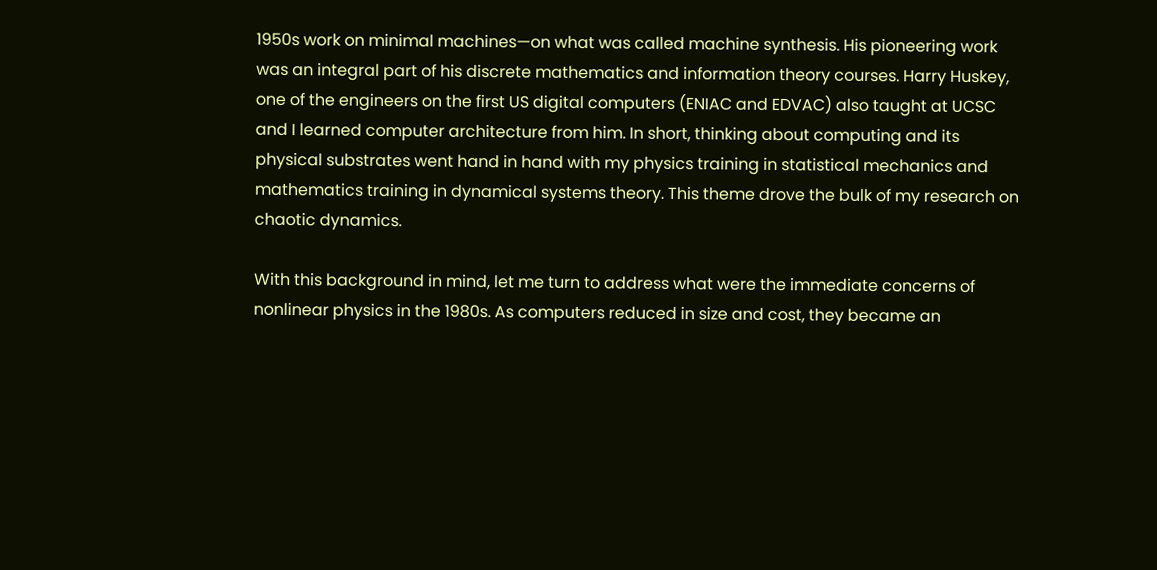1950s work on minimal machines—on what was called machine synthesis. His pioneering work was an integral part of his discrete mathematics and information theory courses. Harry Huskey, one of the engineers on the first US digital computers (ENIAC and EDVAC) also taught at UCSC and I learned computer architecture from him. In short, thinking about computing and its physical substrates went hand in hand with my physics training in statistical mechanics and mathematics training in dynamical systems theory. This theme drove the bulk of my research on chaotic dynamics.

With this background in mind, let me turn to address what were the immediate concerns of nonlinear physics in the 1980s. As computers reduced in size and cost, they became an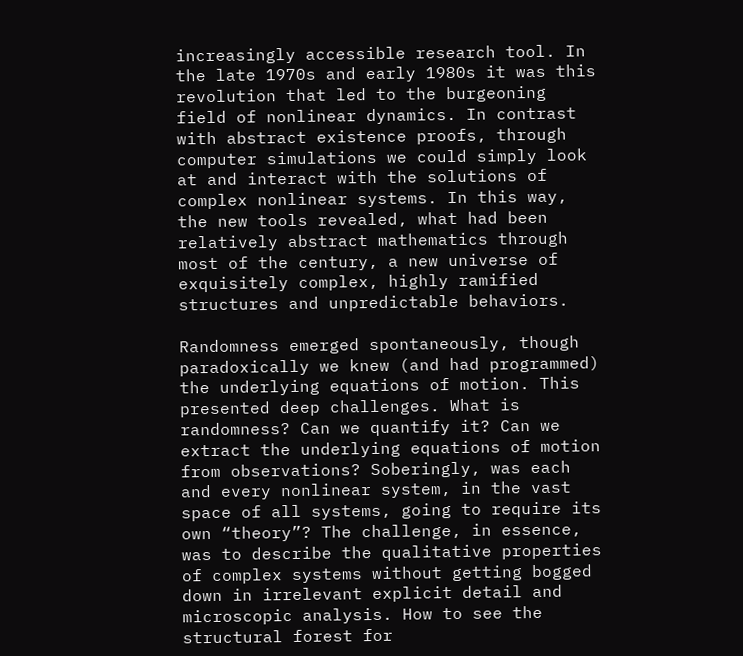increasingly accessible research tool. In the late 1970s and early 1980s it was this revolution that led to the burgeoning field of nonlinear dynamics. In contrast with abstract existence proofs, through computer simulations we could simply look at and interact with the solutions of complex nonlinear systems. In this way, the new tools revealed, what had been relatively abstract mathematics through most of the century, a new universe of exquisitely complex, highly ramified structures and unpredictable behaviors.

Randomness emerged spontaneously, though paradoxically we knew (and had programmed) the underlying equations of motion. This presented deep challenges. What is randomness? Can we quantify it? Can we extract the underlying equations of motion from observations? Soberingly, was each and every nonlinear system, in the vast space of all systems, going to require its own “theory”? The challenge, in essence, was to describe the qualitative properties of complex systems without getting bogged down in irrelevant explicit detail and microscopic analysis. How to see the structural forest for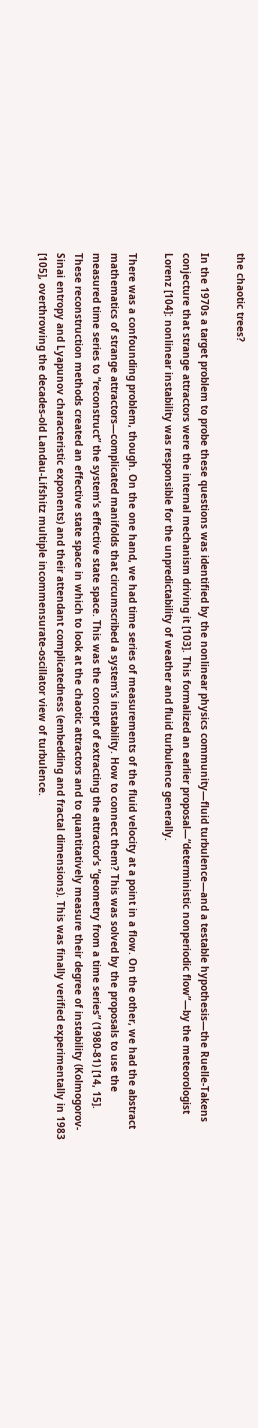the chaotic trees?

In the 1970s a target problem to probe these questions was identified by the nonlinear physics community—fluid turbulence—and a testable hypothesis—the Ruelle-Takens conjecture that strange attractors were the internal mechanism driving it [103]. This formalized an earlier proposal—“deterministic nonperiodic flow”—by the meteorologist Lorenz [104]: nonlinear instability was responsible for the unpredictability of weather and fluid turbulence generally.

There was a confounding problem, though. On the one hand, we had time series of measurements of the fluid velocity at a point in a flow. On the other, we had the abstract mathematics of strange attractors—complicated manifolds that circumscribed a system’s instability. How to connect them? This was solved by the proposals to use the measured time series to “reconstruct” the system’s effective state space. This was the concept of extracting the attractor’s “geometry from a time series” (1980-81) [14, 15]. These reconstruction methods created an effective state space in which to look at the chaotic attractors and to quantitatively measure their degree of instability (Kolmogorov-Sinai entropy and Lyapunov characteristic exponents) and their attendant complicatedness (embedding and fractal dimensions). This was finally verified experimentally in 1983 [105], overthrowing the decades-old Landau-Lifshitz multiple incommensurate-oscillator view of turbulence.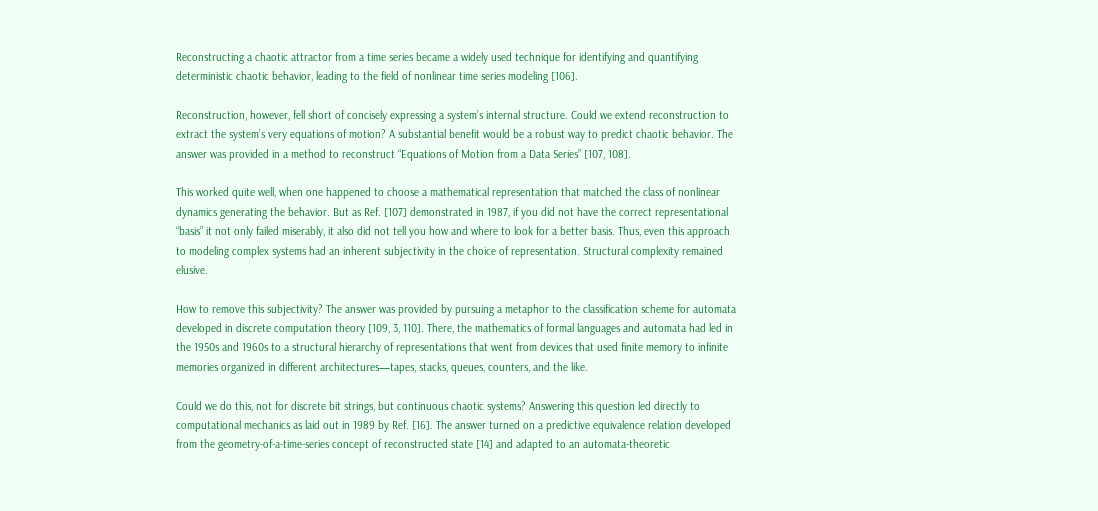Reconstructing a chaotic attractor from a time series became a widely used technique for identifying and quantifying deterministic chaotic behavior, leading to the field of nonlinear time series modeling [106].

Reconstruction, however, fell short of concisely expressing a system’s internal structure. Could we extend reconstruction to extract the system’s very equations of motion? A substantial benefit would be a robust way to predict chaotic behavior. The answer was provided in a method to reconstruct “Equations of Motion from a Data Series” [107, 108].

This worked quite well, when one happened to choose a mathematical representation that matched the class of nonlinear dynamics generating the behavior. But as Ref. [107] demonstrated in 1987, if you did not have the correct representational “basis” it not only failed miserably, it also did not tell you how and where to look for a better basis. Thus, even this approach to modeling complex systems had an inherent subjectivity in the choice of representation. Structural complexity remained elusive.

How to remove this subjectivity? The answer was provided by pursuing a metaphor to the classification scheme for automata developed in discrete computation theory [109, 3, 110]. There, the mathematics of formal languages and automata had led in the 1950s and 1960s to a structural hierarchy of representations that went from devices that used finite memory to infinite memories organized in different architectures—tapes, stacks, queues, counters, and the like.

Could we do this, not for discrete bit strings, but continuous chaotic systems? Answering this question led directly to computational mechanics as laid out in 1989 by Ref. [16]. The answer turned on a predictive equivalence relation developed from the geometry-of-a-time-series concept of reconstructed state [14] and adapted to an automata-theoretic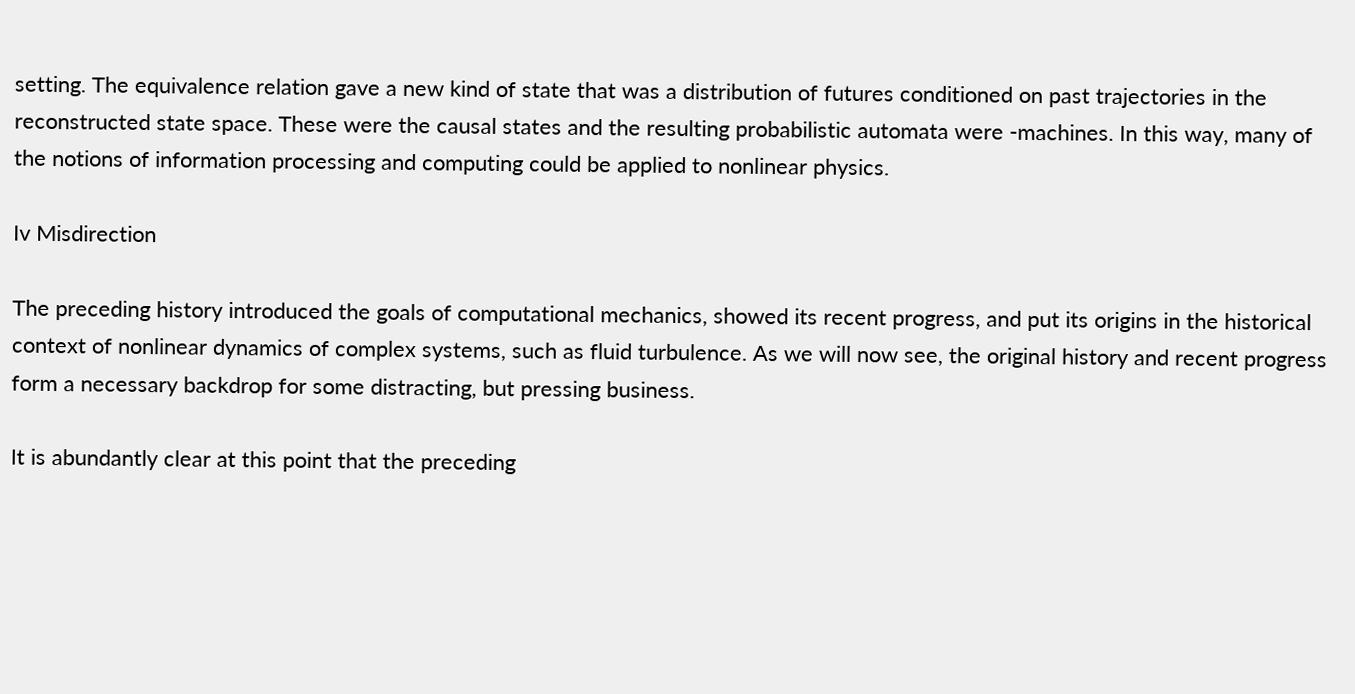setting. The equivalence relation gave a new kind of state that was a distribution of futures conditioned on past trajectories in the reconstructed state space. These were the causal states and the resulting probabilistic automata were -machines. In this way, many of the notions of information processing and computing could be applied to nonlinear physics.

Iv Misdirection

The preceding history introduced the goals of computational mechanics, showed its recent progress, and put its origins in the historical context of nonlinear dynamics of complex systems, such as fluid turbulence. As we will now see, the original history and recent progress form a necessary backdrop for some distracting, but pressing business.

It is abundantly clear at this point that the preceding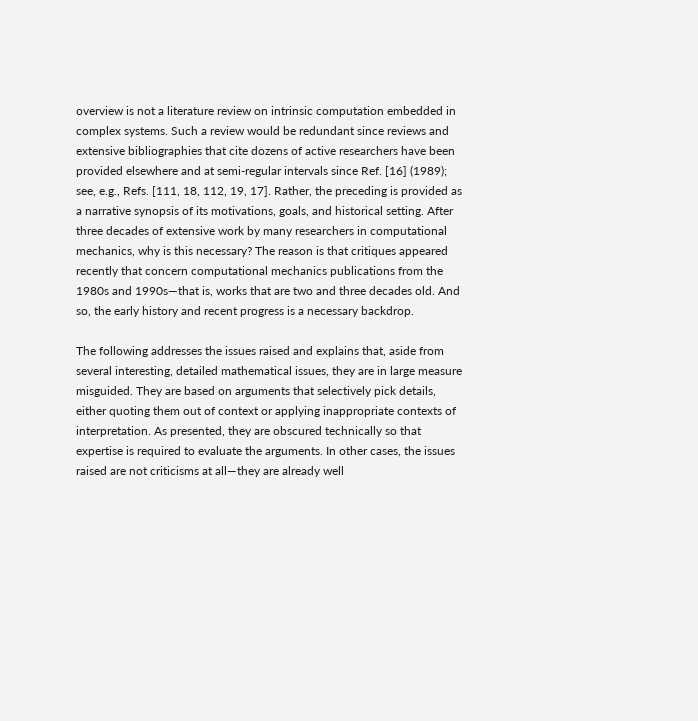overview is not a literature review on intrinsic computation embedded in complex systems. Such a review would be redundant since reviews and extensive bibliographies that cite dozens of active researchers have been provided elsewhere and at semi-regular intervals since Ref. [16] (1989); see, e.g., Refs. [111, 18, 112, 19, 17]. Rather, the preceding is provided as a narrative synopsis of its motivations, goals, and historical setting. After three decades of extensive work by many researchers in computational mechanics, why is this necessary? The reason is that critiques appeared recently that concern computational mechanics publications from the 1980s and 1990s—that is, works that are two and three decades old. And so, the early history and recent progress is a necessary backdrop.

The following addresses the issues raised and explains that, aside from several interesting, detailed mathematical issues, they are in large measure misguided. They are based on arguments that selectively pick details, either quoting them out of context or applying inappropriate contexts of interpretation. As presented, they are obscured technically so that expertise is required to evaluate the arguments. In other cases, the issues raised are not criticisms at all—they are already well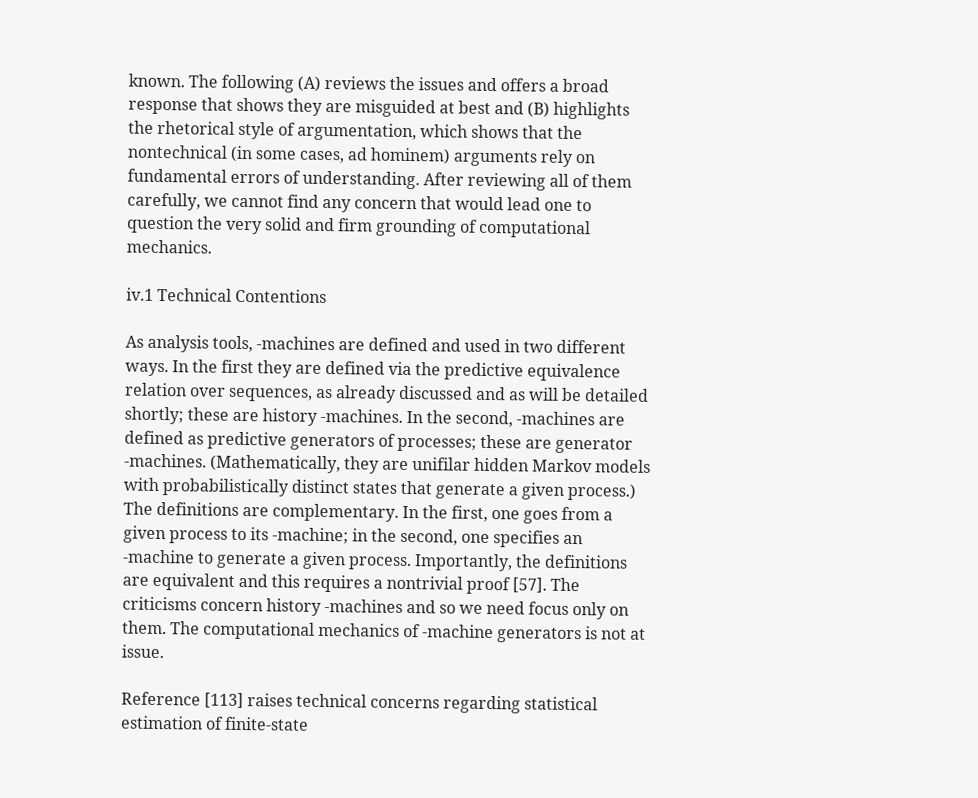known. The following (A) reviews the issues and offers a broad response that shows they are misguided at best and (B) highlights the rhetorical style of argumentation, which shows that the nontechnical (in some cases, ad hominem) arguments rely on fundamental errors of understanding. After reviewing all of them carefully, we cannot find any concern that would lead one to question the very solid and firm grounding of computational mechanics.

iv.1 Technical Contentions

As analysis tools, -machines are defined and used in two different ways. In the first they are defined via the predictive equivalence relation over sequences, as already discussed and as will be detailed shortly; these are history -machines. In the second, -machines are defined as predictive generators of processes; these are generator -machines. (Mathematically, they are unifilar hidden Markov models with probabilistically distinct states that generate a given process.) The definitions are complementary. In the first, one goes from a given process to its -machine; in the second, one specifies an -machine to generate a given process. Importantly, the definitions are equivalent and this requires a nontrivial proof [57]. The criticisms concern history -machines and so we need focus only on them. The computational mechanics of -machine generators is not at issue.

Reference [113] raises technical concerns regarding statistical estimation of finite-state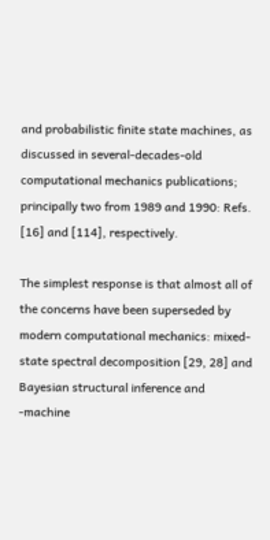and probabilistic finite state machines, as discussed in several-decades-old computational mechanics publications; principally two from 1989 and 1990: Refs. [16] and [114], respectively.

The simplest response is that almost all of the concerns have been superseded by modern computational mechanics: mixed-state spectral decomposition [29, 28] and Bayesian structural inference and -machine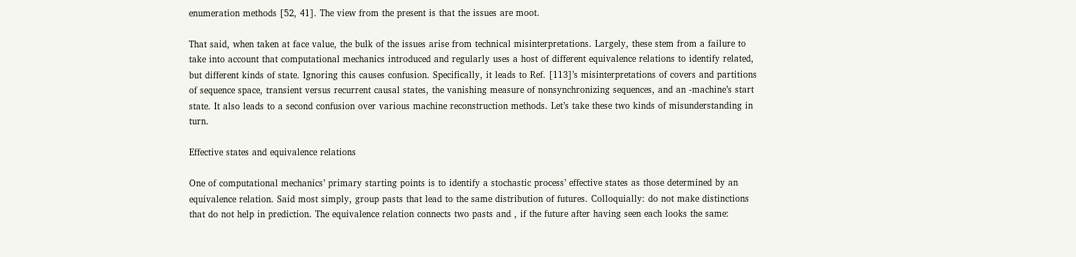enumeration methods [52, 41]. The view from the present is that the issues are moot.

That said, when taken at face value, the bulk of the issues arise from technical misinterpretations. Largely, these stem from a failure to take into account that computational mechanics introduced and regularly uses a host of different equivalence relations to identify related, but different kinds of state. Ignoring this causes confusion. Specifically, it leads to Ref. [113]’s misinterpretations of covers and partitions of sequence space, transient versus recurrent causal states, the vanishing measure of nonsynchronizing sequences, and an -machine’s start state. It also leads to a second confusion over various machine reconstruction methods. Let’s take these two kinds of misunderstanding in turn.

Effective states and equivalence relations

One of computational mechanics’ primary starting points is to identify a stochastic process’ effective states as those determined by an equivalence relation. Said most simply, group pasts that lead to the same distribution of futures. Colloquially: do not make distinctions that do not help in prediction. The equivalence relation connects two pasts and , if the future after having seen each looks the same: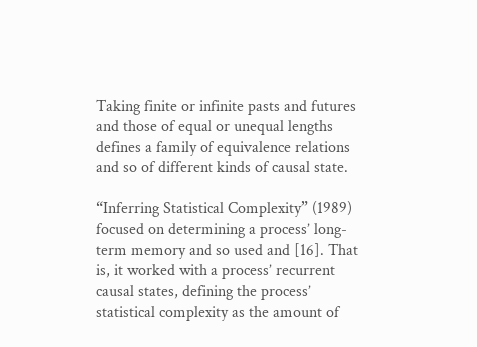Taking finite or infinite pasts and futures and those of equal or unequal lengths defines a family of equivalence relations and so of different kinds of causal state.

“Inferring Statistical Complexity” (1989) focused on determining a process’ long-term memory and so used and [16]. That is, it worked with a process’ recurrent causal states, defining the process’ statistical complexity as the amount of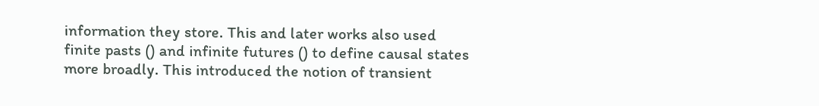information they store. This and later works also used finite pasts () and infinite futures () to define causal states more broadly. This introduced the notion of transient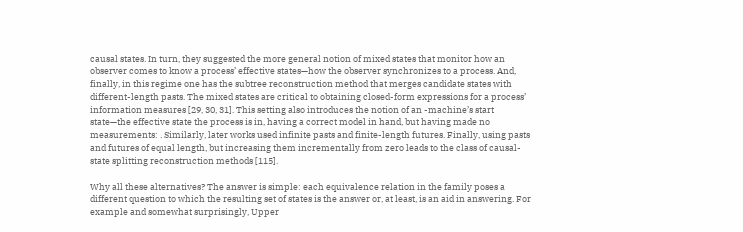causal states. In turn, they suggested the more general notion of mixed states that monitor how an observer comes to know a process’ effective states—how the observer synchronizes to a process. And, finally, in this regime one has the subtree reconstruction method that merges candidate states with different-length pasts. The mixed states are critical to obtaining closed-form expressions for a process’ information measures [29, 30, 31]. This setting also introduces the notion of an -machine’s start state—the effective state the process is in, having a correct model in hand, but having made no measurements: . Similarly, later works used infinite pasts and finite-length futures. Finally, using pasts and futures of equal length, but increasing them incrementally from zero leads to the class of causal-state splitting reconstruction methods [115].

Why all these alternatives? The answer is simple: each equivalence relation in the family poses a different question to which the resulting set of states is the answer or, at least, is an aid in answering. For example and somewhat surprisingly, Upper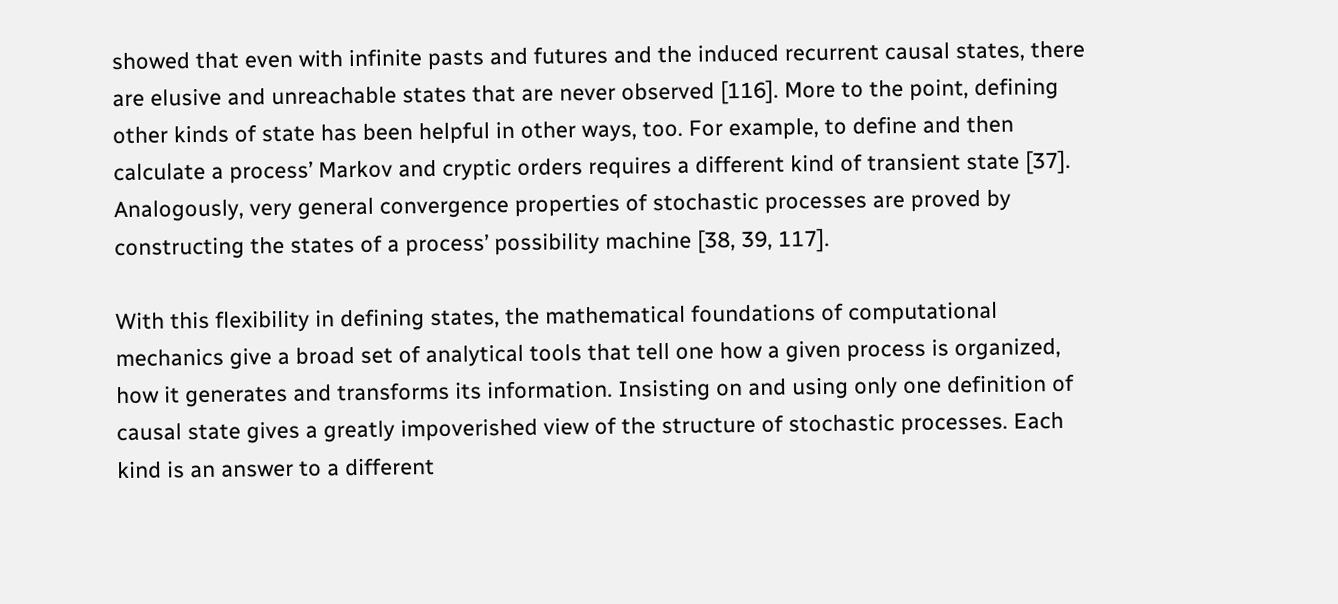showed that even with infinite pasts and futures and the induced recurrent causal states, there are elusive and unreachable states that are never observed [116]. More to the point, defining other kinds of state has been helpful in other ways, too. For example, to define and then calculate a process’ Markov and cryptic orders requires a different kind of transient state [37]. Analogously, very general convergence properties of stochastic processes are proved by constructing the states of a process’ possibility machine [38, 39, 117].

With this flexibility in defining states, the mathematical foundations of computational mechanics give a broad set of analytical tools that tell one how a given process is organized, how it generates and transforms its information. Insisting on and using only one definition of causal state gives a greatly impoverished view of the structure of stochastic processes. Each kind is an answer to a different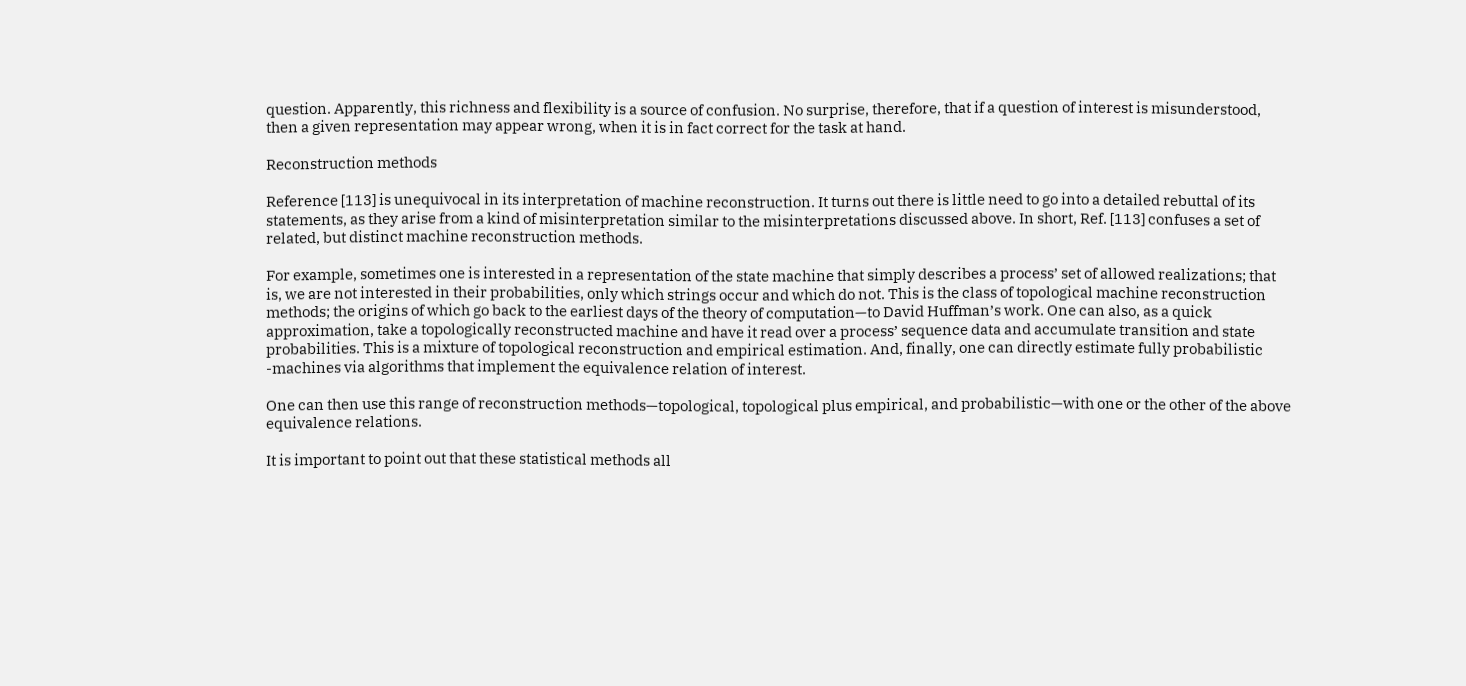question. Apparently, this richness and flexibility is a source of confusion. No surprise, therefore, that if a question of interest is misunderstood, then a given representation may appear wrong, when it is in fact correct for the task at hand.

Reconstruction methods

Reference [113] is unequivocal in its interpretation of machine reconstruction. It turns out there is little need to go into a detailed rebuttal of its statements, as they arise from a kind of misinterpretation similar to the misinterpretations discussed above. In short, Ref. [113] confuses a set of related, but distinct machine reconstruction methods.

For example, sometimes one is interested in a representation of the state machine that simply describes a process’ set of allowed realizations; that is, we are not interested in their probabilities, only which strings occur and which do not. This is the class of topological machine reconstruction methods; the origins of which go back to the earliest days of the theory of computation—to David Huffman’s work. One can also, as a quick approximation, take a topologically reconstructed machine and have it read over a process’ sequence data and accumulate transition and state probabilities. This is a mixture of topological reconstruction and empirical estimation. And, finally, one can directly estimate fully probabilistic -machines via algorithms that implement the equivalence relation of interest.

One can then use this range of reconstruction methods—topological, topological plus empirical, and probabilistic—with one or the other of the above equivalence relations.

It is important to point out that these statistical methods all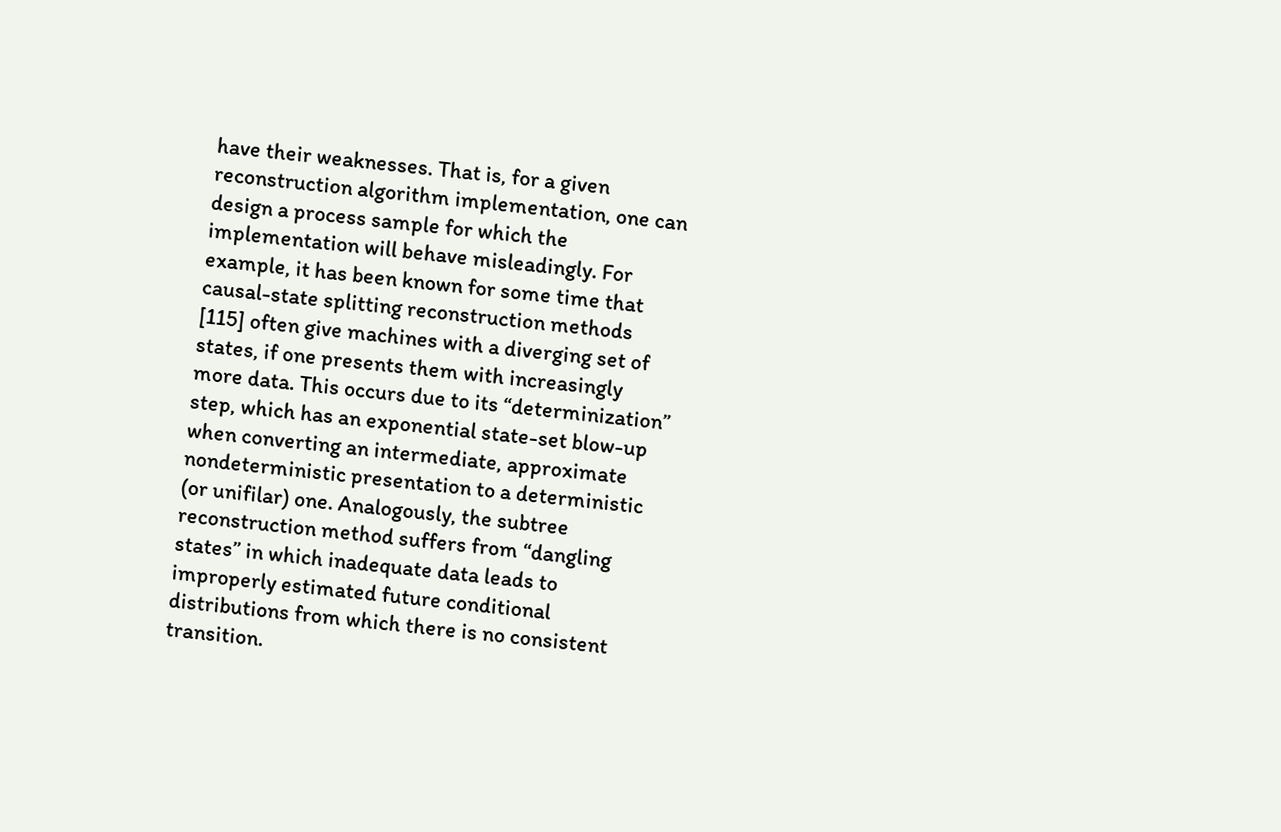have their weaknesses. That is, for a given reconstruction algorithm implementation, one can design a process sample for which the implementation will behave misleadingly. For example, it has been known for some time that causal-state splitting reconstruction methods [115] often give machines with a diverging set of states, if one presents them with increasingly more data. This occurs due to its “determinization” step, which has an exponential state-set blow-up when converting an intermediate, approximate nondeterministic presentation to a deterministic (or unifilar) one. Analogously, the subtree reconstruction method suffers from “dangling states” in which inadequate data leads to improperly estimated future conditional distributions from which there is no consistent transition.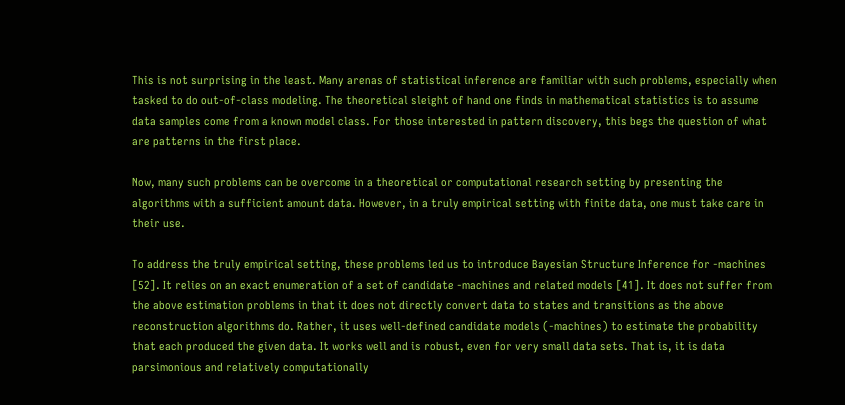This is not surprising in the least. Many arenas of statistical inference are familiar with such problems, especially when tasked to do out-of-class modeling. The theoretical sleight of hand one finds in mathematical statistics is to assume data samples come from a known model class. For those interested in pattern discovery, this begs the question of what are patterns in the first place.

Now, many such problems can be overcome in a theoretical or computational research setting by presenting the algorithms with a sufficient amount data. However, in a truly empirical setting with finite data, one must take care in their use.

To address the truly empirical setting, these problems led us to introduce Bayesian Structure Inference for -machines [52]. It relies on an exact enumeration of a set of candidate -machines and related models [41]. It does not suffer from the above estimation problems in that it does not directly convert data to states and transitions as the above reconstruction algorithms do. Rather, it uses well-defined candidate models (-machines) to estimate the probability that each produced the given data. It works well and is robust, even for very small data sets. That is, it is data parsimonious and relatively computationally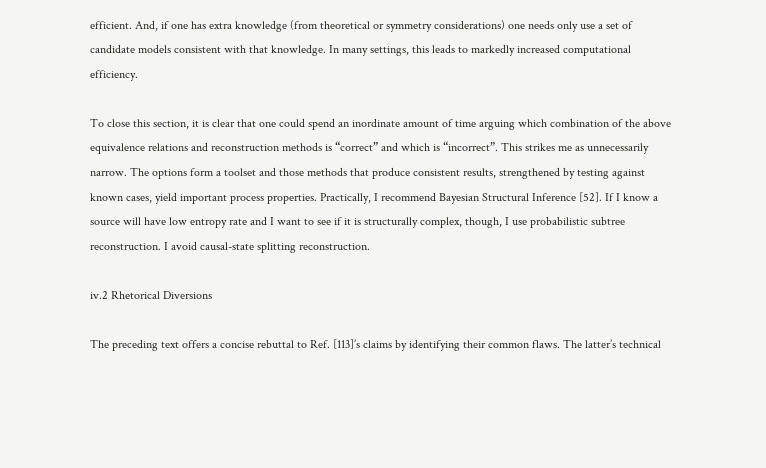efficient. And, if one has extra knowledge (from theoretical or symmetry considerations) one needs only use a set of candidate models consistent with that knowledge. In many settings, this leads to markedly increased computational efficiency.

To close this section, it is clear that one could spend an inordinate amount of time arguing which combination of the above equivalence relations and reconstruction methods is “correct” and which is “incorrect”. This strikes me as unnecessarily narrow. The options form a toolset and those methods that produce consistent results, strengthened by testing against known cases, yield important process properties. Practically, I recommend Bayesian Structural Inference [52]. If I know a source will have low entropy rate and I want to see if it is structurally complex, though, I use probabilistic subtree reconstruction. I avoid causal-state splitting reconstruction.

iv.2 Rhetorical Diversions

The preceding text offers a concise rebuttal to Ref. [113]’s claims by identifying their common flaws. The latter’s technical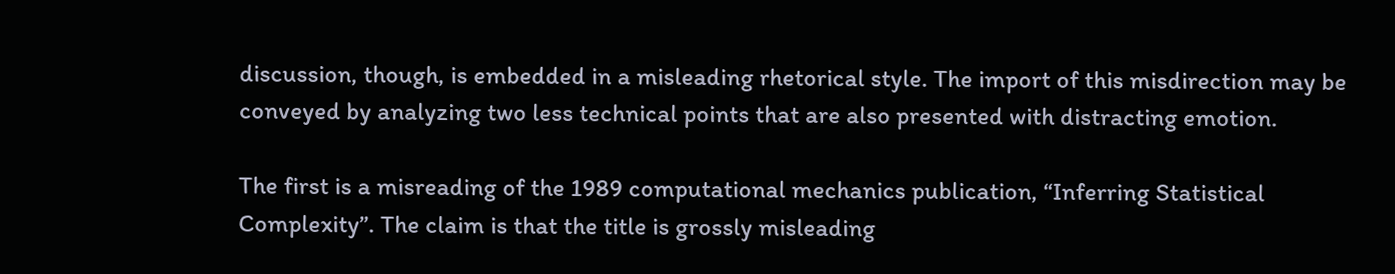discussion, though, is embedded in a misleading rhetorical style. The import of this misdirection may be conveyed by analyzing two less technical points that are also presented with distracting emotion.

The first is a misreading of the 1989 computational mechanics publication, “Inferring Statistical Complexity”. The claim is that the title is grossly misleading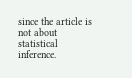since the article is not about statistical inference.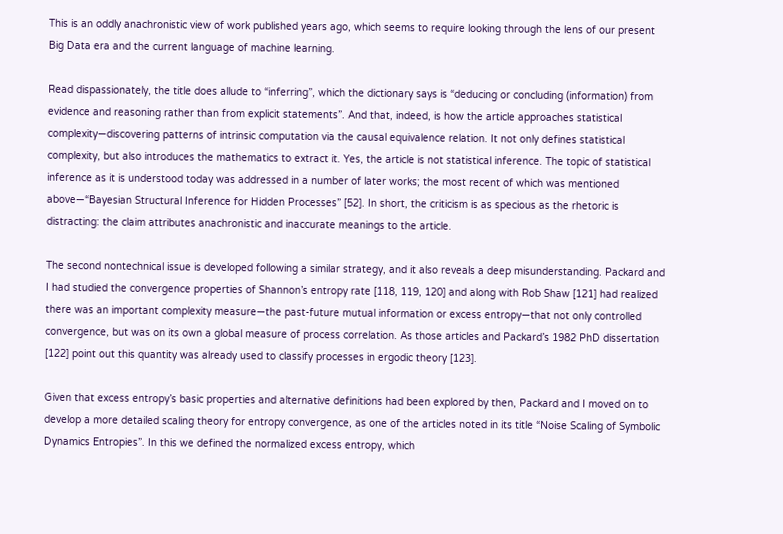This is an oddly anachronistic view of work published years ago, which seems to require looking through the lens of our present Big Data era and the current language of machine learning.

Read dispassionately, the title does allude to “inferring”, which the dictionary says is “deducing or concluding (information) from evidence and reasoning rather than from explicit statements”. And that, indeed, is how the article approaches statistical complexity—discovering patterns of intrinsic computation via the causal equivalence relation. It not only defines statistical complexity, but also introduces the mathematics to extract it. Yes, the article is not statistical inference. The topic of statistical inference as it is understood today was addressed in a number of later works; the most recent of which was mentioned above—“Bayesian Structural Inference for Hidden Processes” [52]. In short, the criticism is as specious as the rhetoric is distracting: the claim attributes anachronistic and inaccurate meanings to the article.

The second nontechnical issue is developed following a similar strategy, and it also reveals a deep misunderstanding. Packard and I had studied the convergence properties of Shannon’s entropy rate [118, 119, 120] and along with Rob Shaw [121] had realized there was an important complexity measure—the past-future mutual information or excess entropy—that not only controlled convergence, but was on its own a global measure of process correlation. As those articles and Packard’s 1982 PhD dissertation [122] point out this quantity was already used to classify processes in ergodic theory [123].

Given that excess entropy’s basic properties and alternative definitions had been explored by then, Packard and I moved on to develop a more detailed scaling theory for entropy convergence, as one of the articles noted in its title “Noise Scaling of Symbolic Dynamics Entropies”. In this we defined the normalized excess entropy, which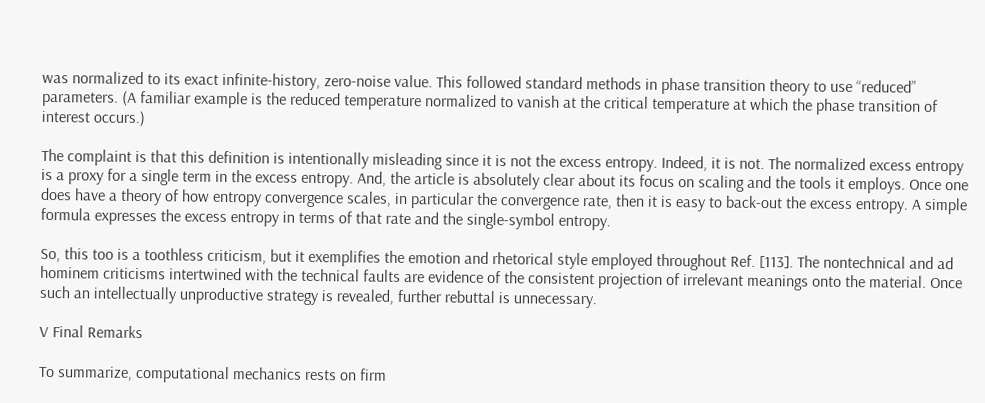was normalized to its exact infinite-history, zero-noise value. This followed standard methods in phase transition theory to use “reduced” parameters. (A familiar example is the reduced temperature normalized to vanish at the critical temperature at which the phase transition of interest occurs.)

The complaint is that this definition is intentionally misleading since it is not the excess entropy. Indeed, it is not. The normalized excess entropy is a proxy for a single term in the excess entropy. And, the article is absolutely clear about its focus on scaling and the tools it employs. Once one does have a theory of how entropy convergence scales, in particular the convergence rate, then it is easy to back-out the excess entropy. A simple formula expresses the excess entropy in terms of that rate and the single-symbol entropy.

So, this too is a toothless criticism, but it exemplifies the emotion and rhetorical style employed throughout Ref. [113]. The nontechnical and ad hominem criticisms intertwined with the technical faults are evidence of the consistent projection of irrelevant meanings onto the material. Once such an intellectually unproductive strategy is revealed, further rebuttal is unnecessary.

V Final Remarks

To summarize, computational mechanics rests on firm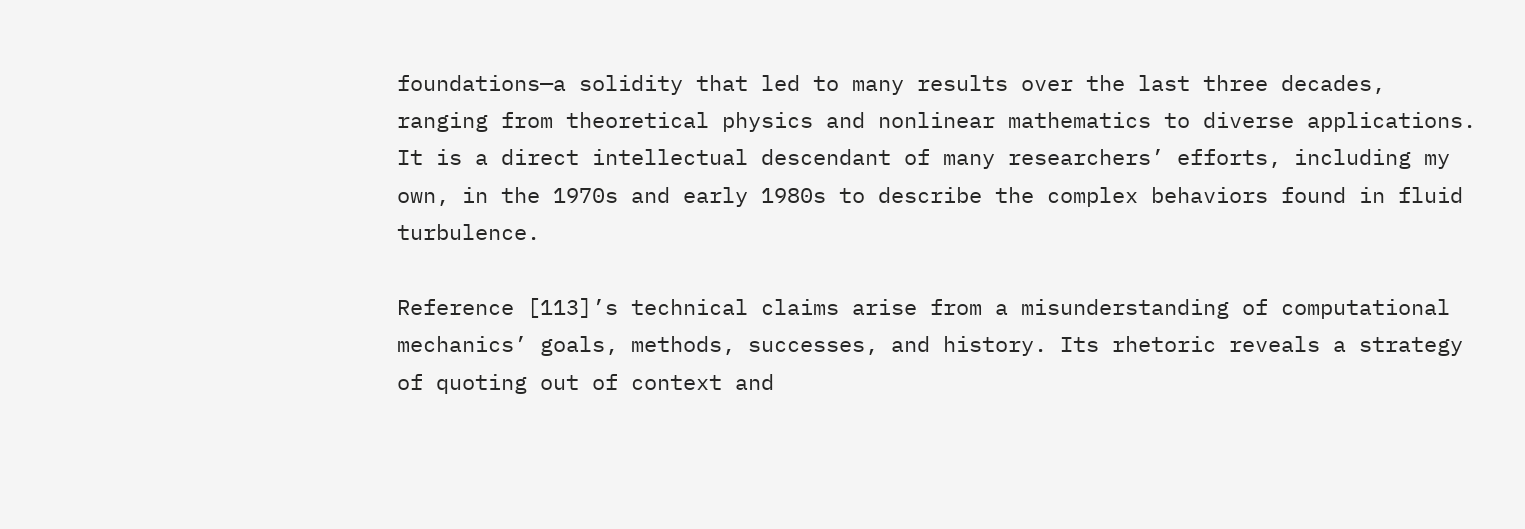foundations—a solidity that led to many results over the last three decades, ranging from theoretical physics and nonlinear mathematics to diverse applications. It is a direct intellectual descendant of many researchers’ efforts, including my own, in the 1970s and early 1980s to describe the complex behaviors found in fluid turbulence.

Reference [113]’s technical claims arise from a misunderstanding of computational mechanics’ goals, methods, successes, and history. Its rhetoric reveals a strategy of quoting out of context and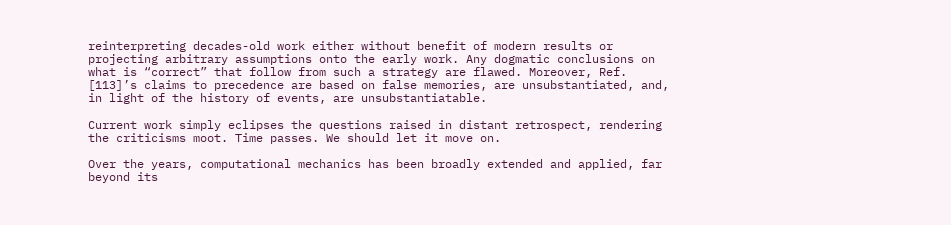reinterpreting decades-old work either without benefit of modern results or projecting arbitrary assumptions onto the early work. Any dogmatic conclusions on what is “correct” that follow from such a strategy are flawed. Moreover, Ref. [113]’s claims to precedence are based on false memories, are unsubstantiated, and, in light of the history of events, are unsubstantiatable.

Current work simply eclipses the questions raised in distant retrospect, rendering the criticisms moot. Time passes. We should let it move on.

Over the years, computational mechanics has been broadly extended and applied, far beyond its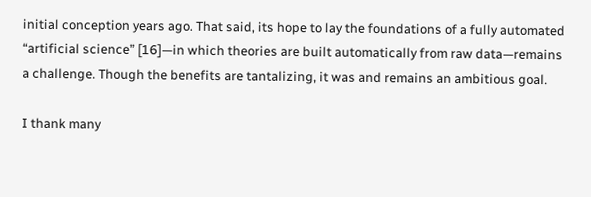initial conception years ago. That said, its hope to lay the foundations of a fully automated “artificial science” [16]—in which theories are built automatically from raw data—remains a challenge. Though the benefits are tantalizing, it was and remains an ambitious goal.

I thank many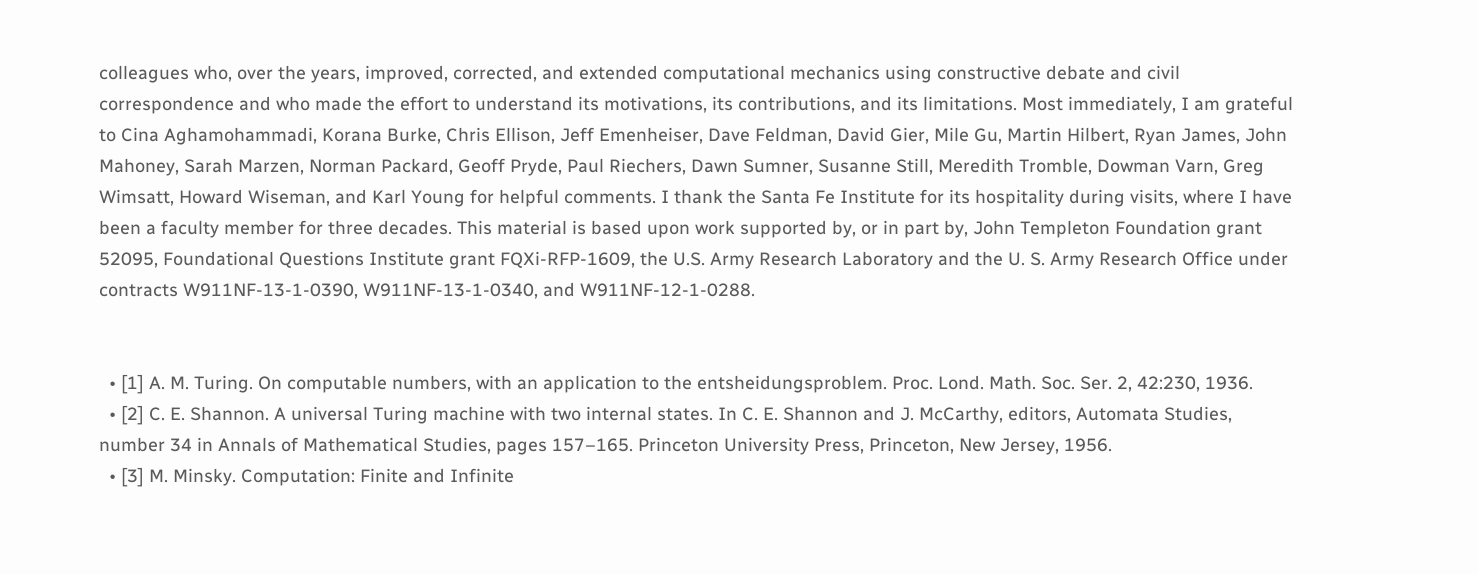colleagues who, over the years, improved, corrected, and extended computational mechanics using constructive debate and civil correspondence and who made the effort to understand its motivations, its contributions, and its limitations. Most immediately, I am grateful to Cina Aghamohammadi, Korana Burke, Chris Ellison, Jeff Emenheiser, Dave Feldman, David Gier, Mile Gu, Martin Hilbert, Ryan James, John Mahoney, Sarah Marzen, Norman Packard, Geoff Pryde, Paul Riechers, Dawn Sumner, Susanne Still, Meredith Tromble, Dowman Varn, Greg Wimsatt, Howard Wiseman, and Karl Young for helpful comments. I thank the Santa Fe Institute for its hospitality during visits, where I have been a faculty member for three decades. This material is based upon work supported by, or in part by, John Templeton Foundation grant 52095, Foundational Questions Institute grant FQXi-RFP-1609, the U.S. Army Research Laboratory and the U. S. Army Research Office under contracts W911NF-13-1-0390, W911NF-13-1-0340, and W911NF-12-1-0288.


  • [1] A. M. Turing. On computable numbers, with an application to the entsheidungsproblem. Proc. Lond. Math. Soc. Ser. 2, 42:230, 1936.
  • [2] C. E. Shannon. A universal Turing machine with two internal states. In C. E. Shannon and J. McCarthy, editors, Automata Studies, number 34 in Annals of Mathematical Studies, pages 157–165. Princeton University Press, Princeton, New Jersey, 1956.
  • [3] M. Minsky. Computation: Finite and Infinite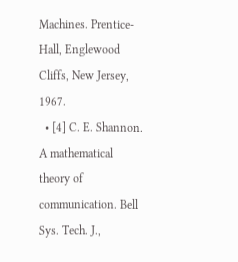Machines. Prentice-Hall, Englewood Cliffs, New Jersey, 1967.
  • [4] C. E. Shannon. A mathematical theory of communication. Bell Sys. Tech. J.,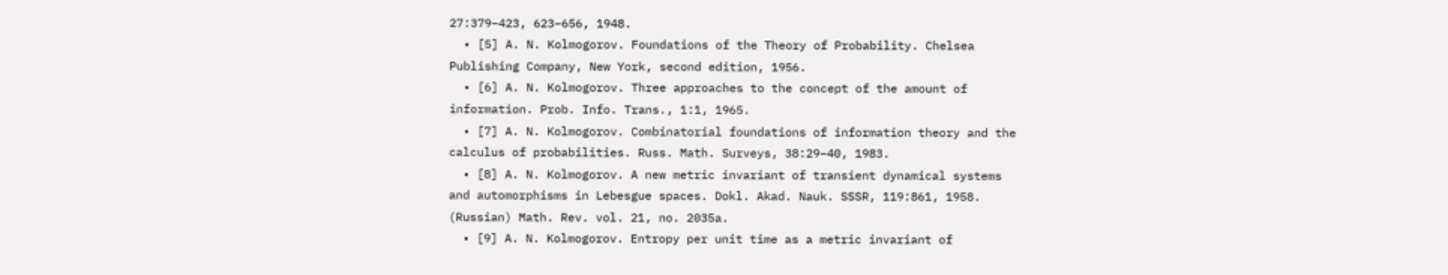27:379–423, 623–656, 1948.
  • [5] A. N. Kolmogorov. Foundations of the Theory of Probability. Chelsea Publishing Company, New York, second edition, 1956.
  • [6] A. N. Kolmogorov. Three approaches to the concept of the amount of information. Prob. Info. Trans., 1:1, 1965.
  • [7] A. N. Kolmogorov. Combinatorial foundations of information theory and the calculus of probabilities. Russ. Math. Surveys, 38:29–40, 1983.
  • [8] A. N. Kolmogorov. A new metric invariant of transient dynamical systems and automorphisms in Lebesgue spaces. Dokl. Akad. Nauk. SSSR, 119:861, 1958. (Russian) Math. Rev. vol. 21, no. 2035a.
  • [9] A. N. Kolmogorov. Entropy per unit time as a metric invariant of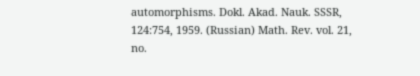automorphisms. Dokl. Akad. Nauk. SSSR, 124:754, 1959. (Russian) Math. Rev. vol. 21, no.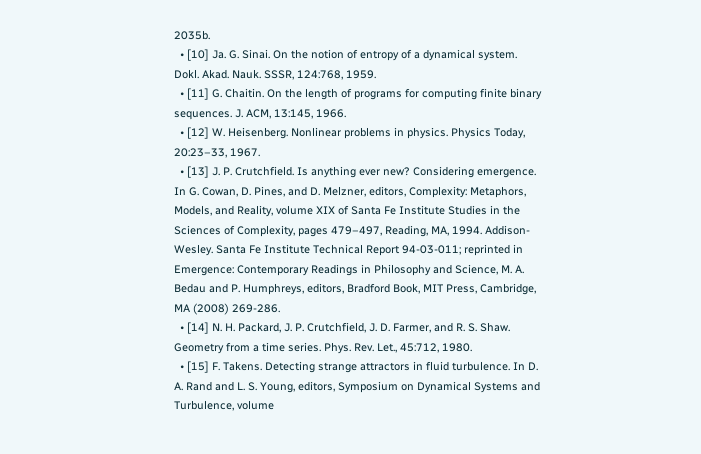2035b.
  • [10] Ja. G. Sinai. On the notion of entropy of a dynamical system. Dokl. Akad. Nauk. SSSR, 124:768, 1959.
  • [11] G. Chaitin. On the length of programs for computing finite binary sequences. J. ACM, 13:145, 1966.
  • [12] W. Heisenberg. Nonlinear problems in physics. Physics Today, 20:23–33, 1967.
  • [13] J. P. Crutchfield. Is anything ever new? Considering emergence. In G. Cowan, D. Pines, and D. Melzner, editors, Complexity: Metaphors, Models, and Reality, volume XIX of Santa Fe Institute Studies in the Sciences of Complexity, pages 479–497, Reading, MA, 1994. Addison-Wesley. Santa Fe Institute Technical Report 94-03-011; reprinted in Emergence: Contemporary Readings in Philosophy and Science, M. A. Bedau and P. Humphreys, editors, Bradford Book, MIT Press, Cambridge, MA (2008) 269-286.
  • [14] N. H. Packard, J. P. Crutchfield, J. D. Farmer, and R. S. Shaw. Geometry from a time series. Phys. Rev. Let., 45:712, 1980.
  • [15] F. Takens. Detecting strange attractors in fluid turbulence. In D. A. Rand and L. S. Young, editors, Symposium on Dynamical Systems and Turbulence, volume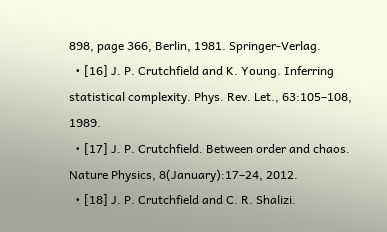898, page 366, Berlin, 1981. Springer-Verlag.
  • [16] J. P. Crutchfield and K. Young. Inferring statistical complexity. Phys. Rev. Let., 63:105–108, 1989.
  • [17] J. P. Crutchfield. Between order and chaos. Nature Physics, 8(January):17–24, 2012.
  • [18] J. P. Crutchfield and C. R. Shalizi.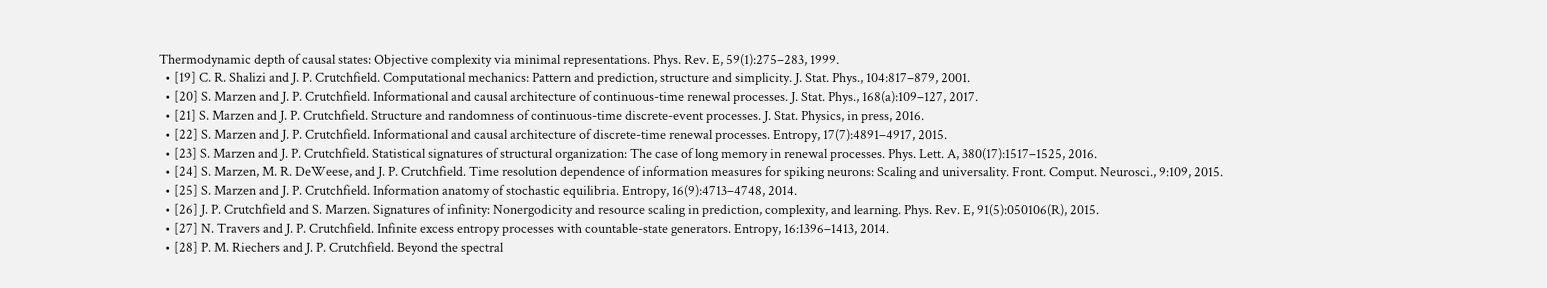Thermodynamic depth of causal states: Objective complexity via minimal representations. Phys. Rev. E, 59(1):275–283, 1999.
  • [19] C. R. Shalizi and J. P. Crutchfield. Computational mechanics: Pattern and prediction, structure and simplicity. J. Stat. Phys., 104:817–879, 2001.
  • [20] S. Marzen and J. P. Crutchfield. Informational and causal architecture of continuous-time renewal processes. J. Stat. Phys., 168(a):109–127, 2017.
  • [21] S. Marzen and J. P. Crutchfield. Structure and randomness of continuous-time discrete-event processes. J. Stat. Physics, in press, 2016.
  • [22] S. Marzen and J. P. Crutchfield. Informational and causal architecture of discrete-time renewal processes. Entropy, 17(7):4891–4917, 2015.
  • [23] S. Marzen and J. P. Crutchfield. Statistical signatures of structural organization: The case of long memory in renewal processes. Phys. Lett. A, 380(17):1517–1525, 2016.
  • [24] S. Marzen, M. R. DeWeese, and J. P. Crutchfield. Time resolution dependence of information measures for spiking neurons: Scaling and universality. Front. Comput. Neurosci., 9:109, 2015.
  • [25] S. Marzen and J. P. Crutchfield. Information anatomy of stochastic equilibria. Entropy, 16(9):4713–4748, 2014.
  • [26] J. P. Crutchfield and S. Marzen. Signatures of infinity: Nonergodicity and resource scaling in prediction, complexity, and learning. Phys. Rev. E, 91(5):050106(R), 2015.
  • [27] N. Travers and J. P. Crutchfield. Infinite excess entropy processes with countable-state generators. Entropy, 16:1396–1413, 2014.
  • [28] P. M. Riechers and J. P. Crutchfield. Beyond the spectral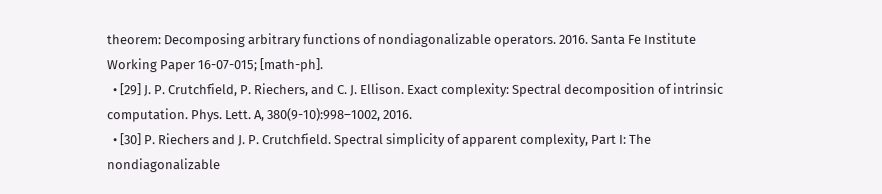theorem: Decomposing arbitrary functions of nondiagonalizable operators. 2016. Santa Fe Institute Working Paper 16-07-015; [math-ph].
  • [29] J. P. Crutchfield, P. Riechers, and C. J. Ellison. Exact complexity: Spectral decomposition of intrinsic computation. Phys. Lett. A, 380(9-10):998–1002, 2016.
  • [30] P. Riechers and J. P. Crutchfield. Spectral simplicity of apparent complexity, Part I: The nondiagonalizable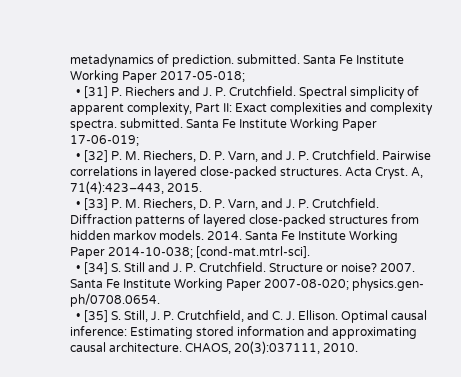metadynamics of prediction. submitted. Santa Fe Institute Working Paper 2017-05-018;
  • [31] P. Riechers and J. P. Crutchfield. Spectral simplicity of apparent complexity, Part II: Exact complexities and complexity spectra. submitted. Santa Fe Institute Working Paper 17-06-019;
  • [32] P. M. Riechers, D. P. Varn, and J. P. Crutchfield. Pairwise correlations in layered close-packed structures. Acta Cryst. A, 71(4):423–443, 2015.
  • [33] P. M. Riechers, D. P. Varn, and J. P. Crutchfield. Diffraction patterns of layered close-packed structures from hidden markov models. 2014. Santa Fe Institute Working Paper 2014-10-038; [cond-mat.mtrl-sci].
  • [34] S. Still and J. P. Crutchfield. Structure or noise? 2007. Santa Fe Institute Working Paper 2007-08-020; physics.gen-ph/0708.0654.
  • [35] S. Still, J. P. Crutchfield, and C. J. Ellison. Optimal causal inference: Estimating stored information and approximating causal architecture. CHAOS, 20(3):037111, 2010.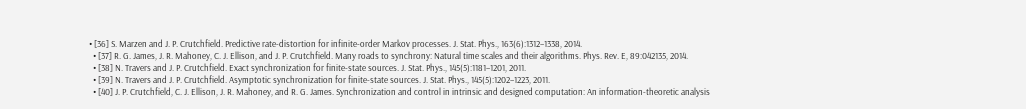• [36] S. Marzen and J. P. Crutchfield. Predictive rate-distortion for infinite-order Markov processes. J. Stat. Phys., 163(6):1312–1338, 2014.
  • [37] R. G. James, J. R. Mahoney, C. J. Ellison, and J. P. Crutchfield. Many roads to synchrony: Natural time scales and their algorithms. Phys. Rev. E, 89:042135, 2014.
  • [38] N. Travers and J. P. Crutchfield. Exact synchronization for finite-state sources. J. Stat. Phys., 145(5):1181–1201, 2011.
  • [39] N. Travers and J. P. Crutchfield. Asymptotic synchronization for finite-state sources. J. Stat. Phys., 145(5):1202–1223, 2011.
  • [40] J. P. Crutchfield, C. J. Ellison, J. R. Mahoney, and R. G. James. Synchronization and control in intrinsic and designed computation: An information-theoretic analysis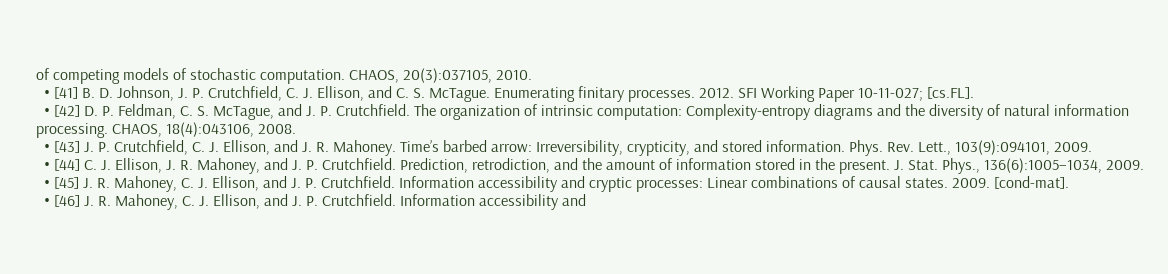of competing models of stochastic computation. CHAOS, 20(3):037105, 2010.
  • [41] B. D. Johnson, J. P. Crutchfield, C. J. Ellison, and C. S. McTague. Enumerating finitary processes. 2012. SFI Working Paper 10-11-027; [cs.FL].
  • [42] D. P. Feldman, C. S. McTague, and J. P. Crutchfield. The organization of intrinsic computation: Complexity-entropy diagrams and the diversity of natural information processing. CHAOS, 18(4):043106, 2008.
  • [43] J. P. Crutchfield, C. J. Ellison, and J. R. Mahoney. Time’s barbed arrow: Irreversibility, crypticity, and stored information. Phys. Rev. Lett., 103(9):094101, 2009.
  • [44] C. J. Ellison, J. R. Mahoney, and J. P. Crutchfield. Prediction, retrodiction, and the amount of information stored in the present. J. Stat. Phys., 136(6):1005–1034, 2009.
  • [45] J. R. Mahoney, C. J. Ellison, and J. P. Crutchfield. Information accessibility and cryptic processes: Linear combinations of causal states. 2009. [cond-mat].
  • [46] J. R. Mahoney, C. J. Ellison, and J. P. Crutchfield. Information accessibility and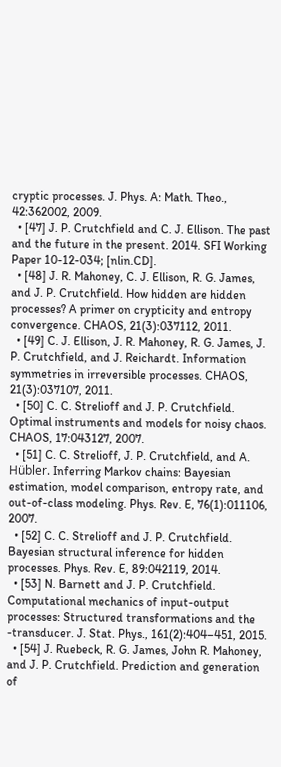cryptic processes. J. Phys. A: Math. Theo., 42:362002, 2009.
  • [47] J. P. Crutchfield and C. J. Ellison. The past and the future in the present. 2014. SFI Working Paper 10-12-034; [nlin.CD].
  • [48] J. R. Mahoney, C. J. Ellison, R. G. James, and J. P. Crutchfield. How hidden are hidden processes? A primer on crypticity and entropy convergence. CHAOS, 21(3):037112, 2011.
  • [49] C. J. Ellison, J. R. Mahoney, R. G. James, J. P. Crutchfield, and J. Reichardt. Information symmetries in irreversible processes. CHAOS, 21(3):037107, 2011.
  • [50] C. C. Strelioff and J. P. Crutchfield. Optimal instruments and models for noisy chaos. CHAOS, 17:043127, 2007.
  • [51] C. C. Strelioff, J. P. Crutchfield, and A. Hübler. Inferring Markov chains: Bayesian estimation, model comparison, entropy rate, and out-of-class modeling. Phys. Rev. E, 76(1):011106, 2007.
  • [52] C. C. Strelioff and J. P. Crutchfield. Bayesian structural inference for hidden processes. Phys. Rev. E, 89:042119, 2014.
  • [53] N. Barnett and J. P. Crutchfield. Computational mechanics of input-output processes: Structured transformations and the -transducer. J. Stat. Phys., 161(2):404–451, 2015.
  • [54] J. Ruebeck, R. G. James, John R. Mahoney, and J. P. Crutchfield. Prediction and generation of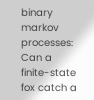binary markov processes: Can a finite-state fox catch a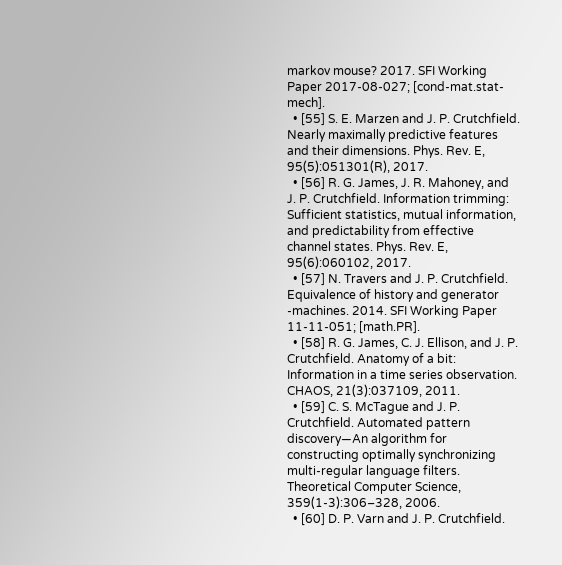markov mouse? 2017. SFI Working Paper 2017-08-027; [cond-mat.stat-mech].
  • [55] S. E. Marzen and J. P. Crutchfield. Nearly maximally predictive features and their dimensions. Phys. Rev. E, 95(5):051301(R), 2017.
  • [56] R. G. James, J. R. Mahoney, and J. P. Crutchfield. Information trimming: Sufficient statistics, mutual information, and predictability from effective channel states. Phys. Rev. E, 95(6):060102, 2017.
  • [57] N. Travers and J. P. Crutchfield. Equivalence of history and generator -machines. 2014. SFI Working Paper 11-11-051; [math.PR].
  • [58] R. G. James, C. J. Ellison, and J. P. Crutchfield. Anatomy of a bit: Information in a time series observation. CHAOS, 21(3):037109, 2011.
  • [59] C. S. McTague and J. P. Crutchfield. Automated pattern discovery—An algorithm for constructing optimally synchronizing multi-regular language filters. Theoretical Computer Science, 359(1-3):306–328, 2006.
  • [60] D. P. Varn and J. P. Crutchfield.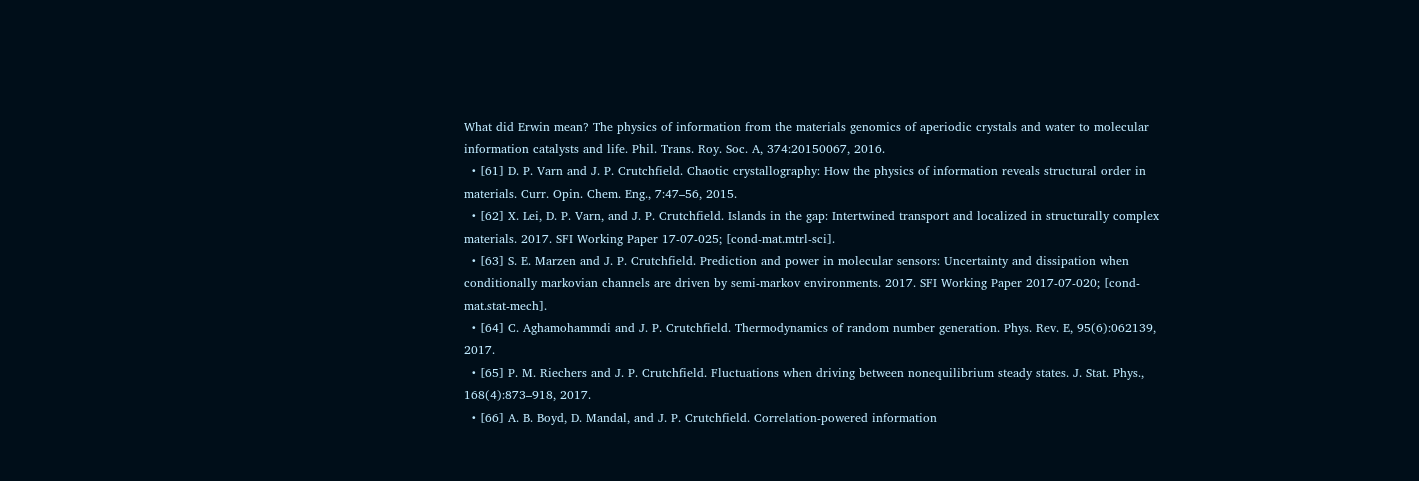What did Erwin mean? The physics of information from the materials genomics of aperiodic crystals and water to molecular information catalysts and life. Phil. Trans. Roy. Soc. A, 374:20150067, 2016.
  • [61] D. P. Varn and J. P. Crutchfield. Chaotic crystallography: How the physics of information reveals structural order in materials. Curr. Opin. Chem. Eng., 7:47–56, 2015.
  • [62] X. Lei, D. P. Varn, and J. P. Crutchfield. Islands in the gap: Intertwined transport and localized in structurally complex materials. 2017. SFI Working Paper 17-07-025; [cond-mat.mtrl-sci].
  • [63] S. E. Marzen and J. P. Crutchfield. Prediction and power in molecular sensors: Uncertainty and dissipation when conditionally markovian channels are driven by semi-markov environments. 2017. SFI Working Paper 2017-07-020; [cond-mat.stat-mech].
  • [64] C. Aghamohammdi and J. P. Crutchfield. Thermodynamics of random number generation. Phys. Rev. E, 95(6):062139, 2017.
  • [65] P. M. Riechers and J. P. Crutchfield. Fluctuations when driving between nonequilibrium steady states. J. Stat. Phys., 168(4):873–918, 2017.
  • [66] A. B. Boyd, D. Mandal, and J. P. Crutchfield. Correlation-powered information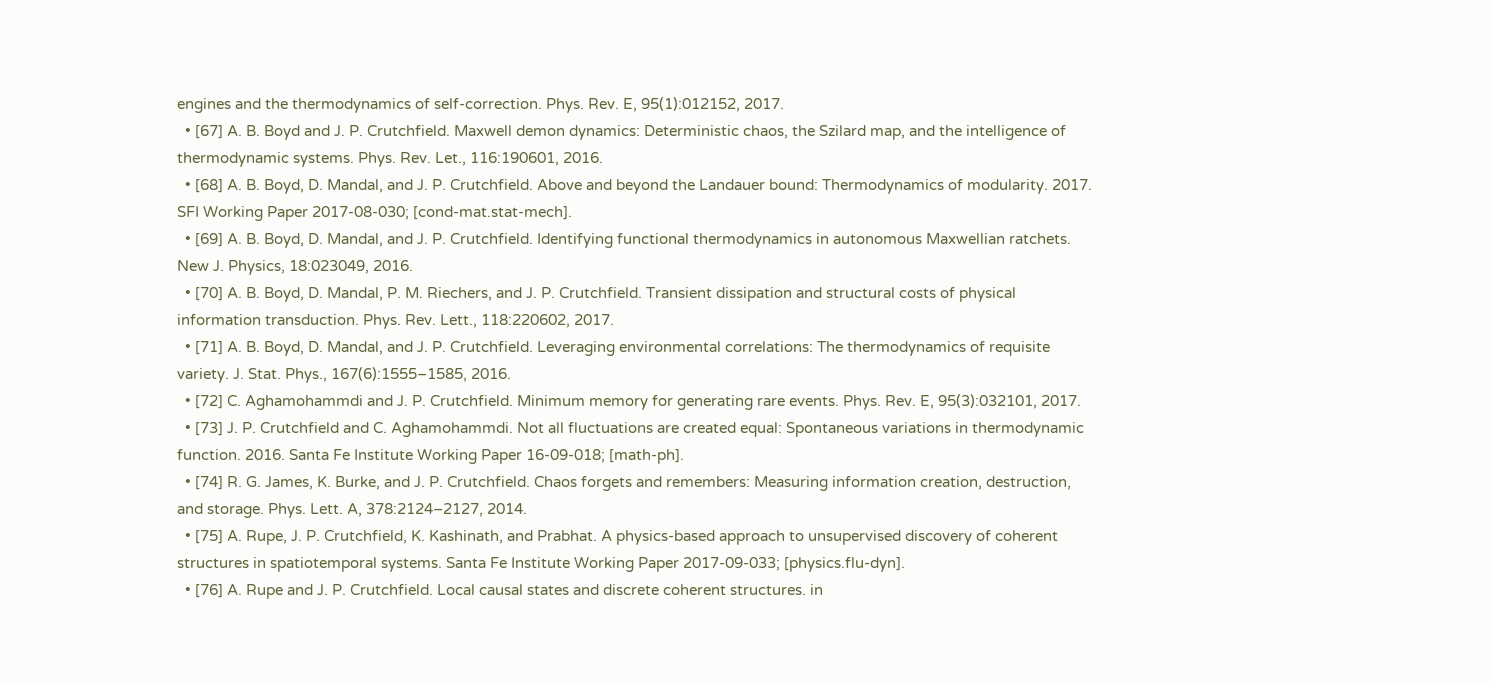engines and the thermodynamics of self-correction. Phys. Rev. E, 95(1):012152, 2017.
  • [67] A. B. Boyd and J. P. Crutchfield. Maxwell demon dynamics: Deterministic chaos, the Szilard map, and the intelligence of thermodynamic systems. Phys. Rev. Let., 116:190601, 2016.
  • [68] A. B. Boyd, D. Mandal, and J. P. Crutchfield. Above and beyond the Landauer bound: Thermodynamics of modularity. 2017. SFI Working Paper 2017-08-030; [cond-mat.stat-mech].
  • [69] A. B. Boyd, D. Mandal, and J. P. Crutchfield. Identifying functional thermodynamics in autonomous Maxwellian ratchets. New J. Physics, 18:023049, 2016.
  • [70] A. B. Boyd, D. Mandal, P. M. Riechers, and J. P. Crutchfield. Transient dissipation and structural costs of physical information transduction. Phys. Rev. Lett., 118:220602, 2017.
  • [71] A. B. Boyd, D. Mandal, and J. P. Crutchfield. Leveraging environmental correlations: The thermodynamics of requisite variety. J. Stat. Phys., 167(6):1555–1585, 2016.
  • [72] C. Aghamohammdi and J. P. Crutchfield. Minimum memory for generating rare events. Phys. Rev. E, 95(3):032101, 2017.
  • [73] J. P. Crutchfield and C. Aghamohammdi. Not all fluctuations are created equal: Spontaneous variations in thermodynamic function. 2016. Santa Fe Institute Working Paper 16-09-018; [math-ph].
  • [74] R. G. James, K. Burke, and J. P. Crutchfield. Chaos forgets and remembers: Measuring information creation, destruction, and storage. Phys. Lett. A, 378:2124–2127, 2014.
  • [75] A. Rupe, J. P. Crutchfield, K. Kashinath, and Prabhat. A physics-based approach to unsupervised discovery of coherent structures in spatiotemporal systems. Santa Fe Institute Working Paper 2017-09-033; [physics.flu-dyn].
  • [76] A. Rupe and J. P. Crutchfield. Local causal states and discrete coherent structures. in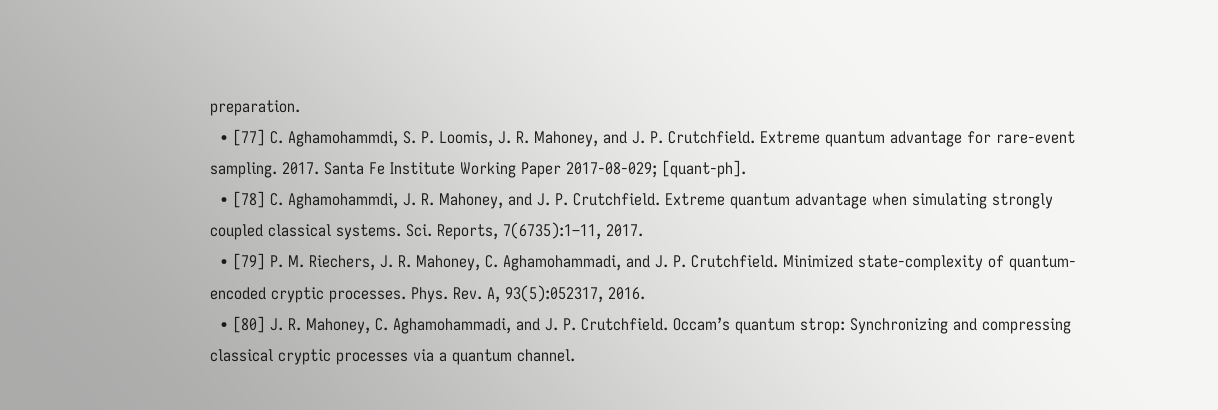preparation.
  • [77] C. Aghamohammdi, S. P. Loomis, J. R. Mahoney, and J. P. Crutchfield. Extreme quantum advantage for rare-event sampling. 2017. Santa Fe Institute Working Paper 2017-08-029; [quant-ph].
  • [78] C. Aghamohammdi, J. R. Mahoney, and J. P. Crutchfield. Extreme quantum advantage when simulating strongly coupled classical systems. Sci. Reports, 7(6735):1–11, 2017.
  • [79] P. M. Riechers, J. R. Mahoney, C. Aghamohammadi, and J. P. Crutchfield. Minimized state-complexity of quantum-encoded cryptic processes. Phys. Rev. A, 93(5):052317, 2016.
  • [80] J. R. Mahoney, C. Aghamohammadi, and J. P. Crutchfield. Occam’s quantum strop: Synchronizing and compressing classical cryptic processes via a quantum channel.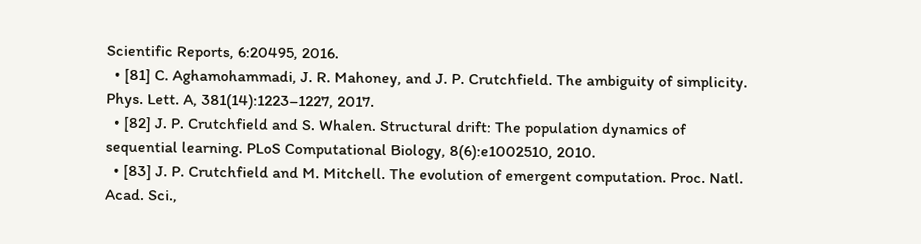Scientific Reports, 6:20495, 2016.
  • [81] C. Aghamohammadi, J. R. Mahoney, and J. P. Crutchfield. The ambiguity of simplicity. Phys. Lett. A, 381(14):1223–1227, 2017.
  • [82] J. P. Crutchfield and S. Whalen. Structural drift: The population dynamics of sequential learning. PLoS Computational Biology, 8(6):e1002510, 2010.
  • [83] J. P. Crutchfield and M. Mitchell. The evolution of emergent computation. Proc. Natl. Acad. Sci.,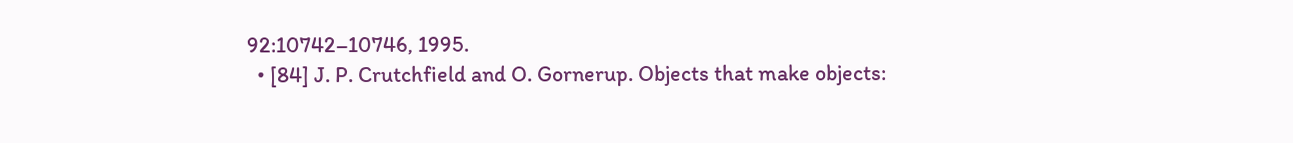92:10742–10746, 1995.
  • [84] J. P. Crutchfield and O. Gornerup. Objects that make objects: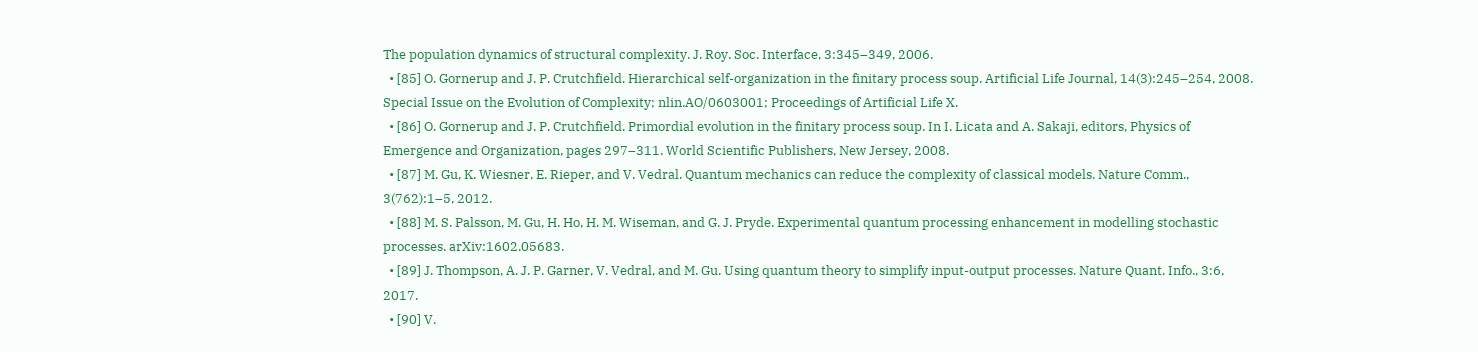The population dynamics of structural complexity. J. Roy. Soc. Interface, 3:345–349, 2006.
  • [85] O. Gornerup and J. P. Crutchfield. Hierarchical self-organization in the finitary process soup. Artificial Life Journal, 14(3):245–254, 2008. Special Issue on the Evolution of Complexity; nlin.AO/0603001; Proceedings of Artificial Life X.
  • [86] O. Gornerup and J. P. Crutchfield. Primordial evolution in the finitary process soup. In I. Licata and A. Sakaji, editors, Physics of Emergence and Organization, pages 297–311. World Scientific Publishers, New Jersey, 2008.
  • [87] M. Gu, K. Wiesner, E. Rieper, and V. Vedral. Quantum mechanics can reduce the complexity of classical models. Nature Comm., 3(762):1–5, 2012.
  • [88] M. S. Palsson, M. Gu, H. Ho, H. M. Wiseman, and G. J. Pryde. Experimental quantum processing enhancement in modelling stochastic processes. arXiv:1602.05683.
  • [89] J. Thompson, A. J. P. Garner, V. Vedral, and M. Gu. Using quantum theory to simplify input-output processes. Nature Quant. Info., 3:6, 2017.
  • [90] V.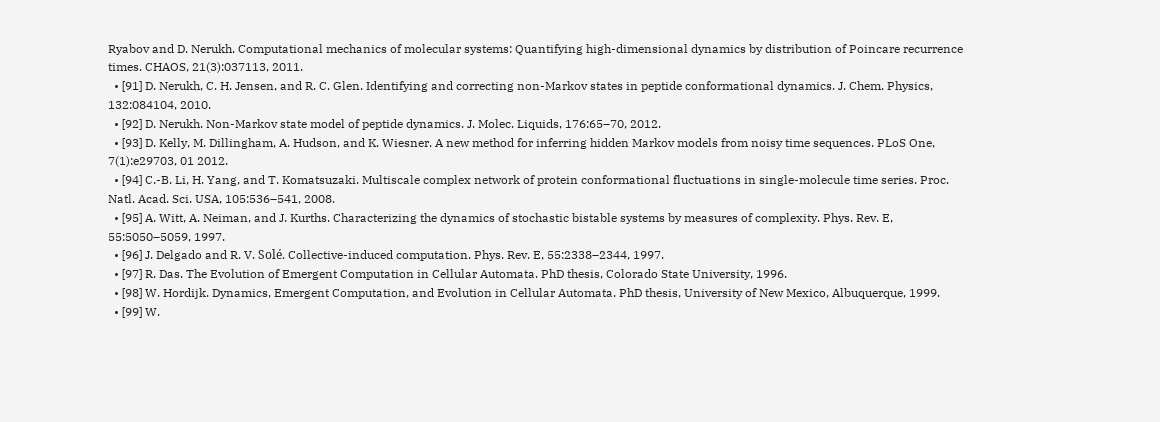Ryabov and D. Nerukh. Computational mechanics of molecular systems: Quantifying high-dimensional dynamics by distribution of Poincare recurrence times. CHAOS, 21(3):037113, 2011.
  • [91] D. Nerukh, C. H. Jensen, and R. C. Glen. Identifying and correcting non-Markov states in peptide conformational dynamics. J. Chem. Physics, 132:084104, 2010.
  • [92] D. Nerukh. Non-Markov state model of peptide dynamics. J. Molec. Liquids, 176:65–70, 2012.
  • [93] D. Kelly, M. Dillingham, A. Hudson, and K. Wiesner. A new method for inferring hidden Markov models from noisy time sequences. PLoS One, 7(1):e29703, 01 2012.
  • [94] C.-B. Li, H. Yang, and T. Komatsuzaki. Multiscale complex network of protein conformational fluctuations in single-molecule time series. Proc. Natl. Acad. Sci. USA, 105:536–541, 2008.
  • [95] A. Witt, A. Neiman, and J. Kurths. Characterizing the dynamics of stochastic bistable systems by measures of complexity. Phys. Rev. E, 55:5050–5059, 1997.
  • [96] J. Delgado and R. V. Solé. Collective-induced computation. Phys. Rev. E, 55:2338–2344, 1997.
  • [97] R. Das. The Evolution of Emergent Computation in Cellular Automata. PhD thesis, Colorado State University, 1996.
  • [98] W. Hordijk. Dynamics, Emergent Computation, and Evolution in Cellular Automata. PhD thesis, University of New Mexico, Albuquerque, 1999.
  • [99] W.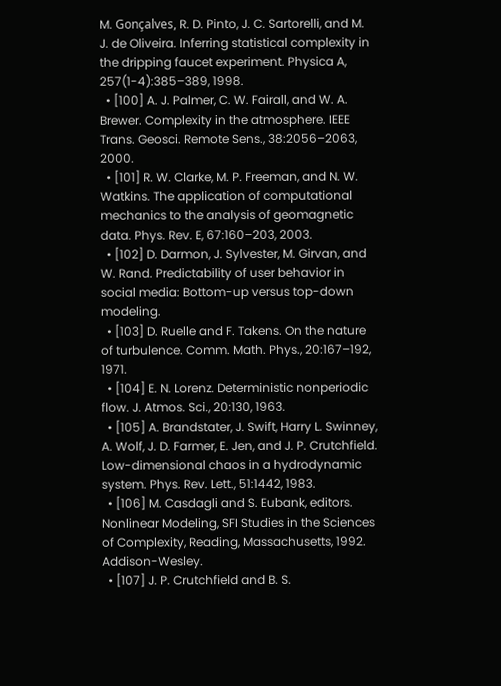M. Gonçalves, R. D. Pinto, J. C. Sartorelli, and M. J. de Oliveira. Inferring statistical complexity in the dripping faucet experiment. Physica A, 257(1-4):385–389, 1998.
  • [100] A. J. Palmer, C. W. Fairall, and W. A. Brewer. Complexity in the atmosphere. IEEE Trans. Geosci. Remote Sens., 38:2056–2063, 2000.
  • [101] R. W. Clarke, M. P. Freeman, and N. W. Watkins. The application of computational mechanics to the analysis of geomagnetic data. Phys. Rev. E, 67:160–203, 2003.
  • [102] D. Darmon, J. Sylvester, M. Girvan, and W. Rand. Predictability of user behavior in social media: Bottom-up versus top-down modeling.
  • [103] D. Ruelle and F. Takens. On the nature of turbulence. Comm. Math. Phys., 20:167–192, 1971.
  • [104] E. N. Lorenz. Deterministic nonperiodic flow. J. Atmos. Sci., 20:130, 1963.
  • [105] A. Brandstater, J. Swift, Harry L. Swinney, A. Wolf, J. D. Farmer, E. Jen, and J. P. Crutchfield. Low-dimensional chaos in a hydrodynamic system. Phys. Rev. Lett., 51:1442, 1983.
  • [106] M. Casdagli and S. Eubank, editors. Nonlinear Modeling, SFI Studies in the Sciences of Complexity, Reading, Massachusetts, 1992. Addison-Wesley.
  • [107] J. P. Crutchfield and B. S.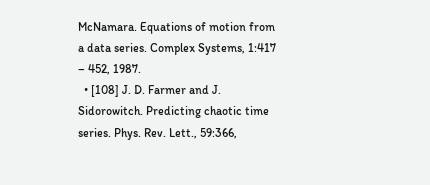McNamara. Equations of motion from a data series. Complex Systems, 1:417 – 452, 1987.
  • [108] J. D. Farmer and J. Sidorowitch. Predicting chaotic time series. Phys. Rev. Lett., 59:366,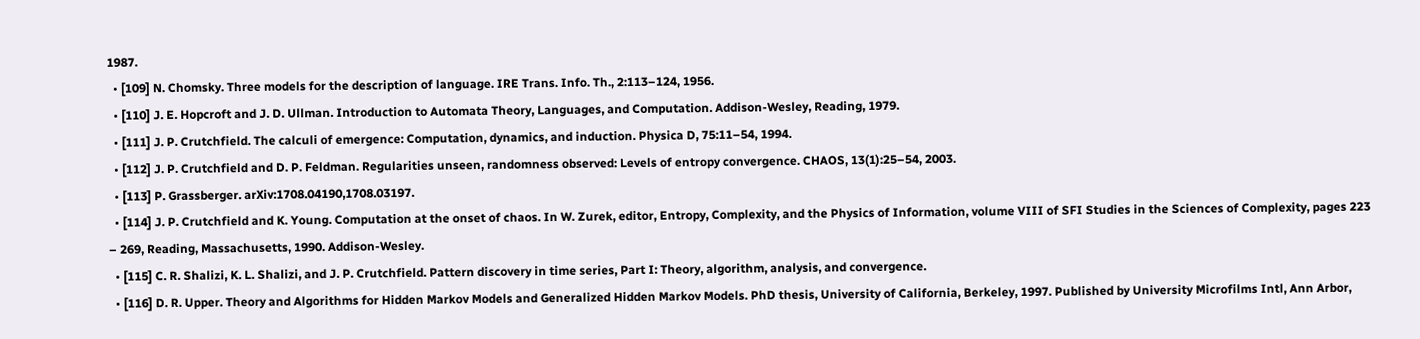1987.
  • [109] N. Chomsky. Three models for the description of language. IRE Trans. Info. Th., 2:113–124, 1956.
  • [110] J. E. Hopcroft and J. D. Ullman. Introduction to Automata Theory, Languages, and Computation. Addison-Wesley, Reading, 1979.
  • [111] J. P. Crutchfield. The calculi of emergence: Computation, dynamics, and induction. Physica D, 75:11–54, 1994.
  • [112] J. P. Crutchfield and D. P. Feldman. Regularities unseen, randomness observed: Levels of entropy convergence. CHAOS, 13(1):25–54, 2003.
  • [113] P. Grassberger. arXiv:1708.04190,1708.03197.
  • [114] J. P. Crutchfield and K. Young. Computation at the onset of chaos. In W. Zurek, editor, Entropy, Complexity, and the Physics of Information, volume VIII of SFI Studies in the Sciences of Complexity, pages 223 – 269, Reading, Massachusetts, 1990. Addison-Wesley.
  • [115] C. R. Shalizi, K. L. Shalizi, and J. P. Crutchfield. Pattern discovery in time series, Part I: Theory, algorithm, analysis, and convergence.
  • [116] D. R. Upper. Theory and Algorithms for Hidden Markov Models and Generalized Hidden Markov Models. PhD thesis, University of California, Berkeley, 1997. Published by University Microfilms Intl, Ann Arbor,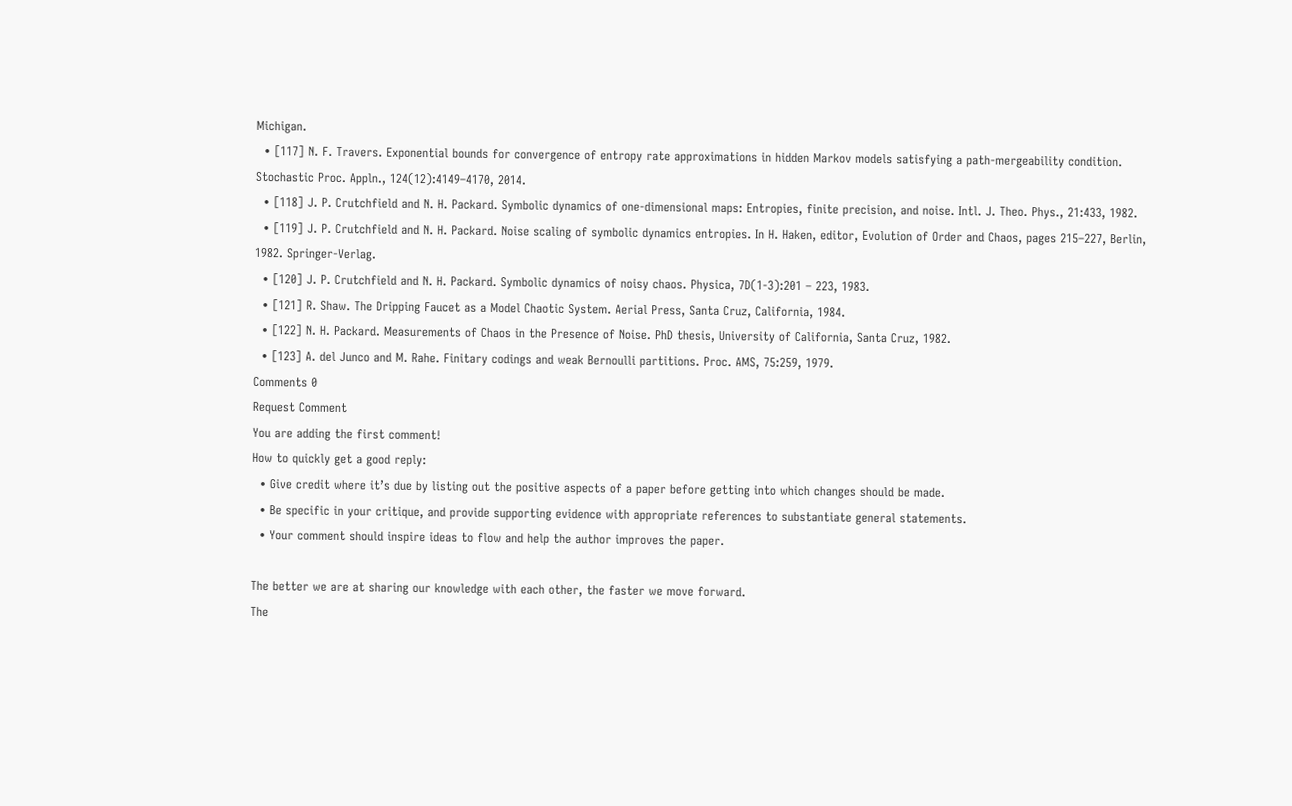Michigan.
  • [117] N. F. Travers. Exponential bounds for convergence of entropy rate approximations in hidden Markov models satisfying a path-mergeability condition. Stochastic Proc. Appln., 124(12):4149–4170, 2014.
  • [118] J. P. Crutchfield and N. H. Packard. Symbolic dynamics of one-dimensional maps: Entropies, finite precision, and noise. Intl. J. Theo. Phys., 21:433, 1982.
  • [119] J. P. Crutchfield and N. H. Packard. Noise scaling of symbolic dynamics entropies. In H. Haken, editor, Evolution of Order and Chaos, pages 215–227, Berlin, 1982. Springer-Verlag.
  • [120] J. P. Crutchfield and N. H. Packard. Symbolic dynamics of noisy chaos. Physica, 7D(1-3):201 – 223, 1983.
  • [121] R. Shaw. The Dripping Faucet as a Model Chaotic System. Aerial Press, Santa Cruz, California, 1984.
  • [122] N. H. Packard. Measurements of Chaos in the Presence of Noise. PhD thesis, University of California, Santa Cruz, 1982.
  • [123] A. del Junco and M. Rahe. Finitary codings and weak Bernoulli partitions. Proc. AMS, 75:259, 1979.
Comments 0
Request Comment
You are adding the first comment!
How to quickly get a good reply:
  • Give credit where it’s due by listing out the positive aspects of a paper before getting into which changes should be made.
  • Be specific in your critique, and provide supporting evidence with appropriate references to substantiate general statements.
  • Your comment should inspire ideas to flow and help the author improves the paper.

The better we are at sharing our knowledge with each other, the faster we move forward.
The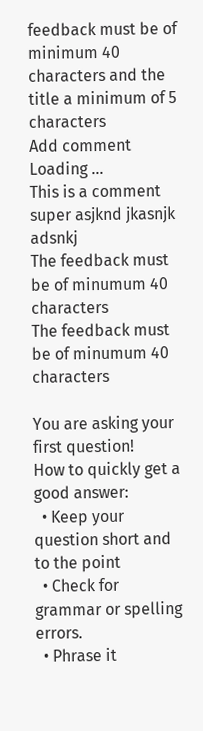feedback must be of minimum 40 characters and the title a minimum of 5 characters
Add comment
Loading ...
This is a comment super asjknd jkasnjk adsnkj
The feedback must be of minumum 40 characters
The feedback must be of minumum 40 characters

You are asking your first question!
How to quickly get a good answer:
  • Keep your question short and to the point
  • Check for grammar or spelling errors.
  • Phrase it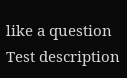like a question
Test description